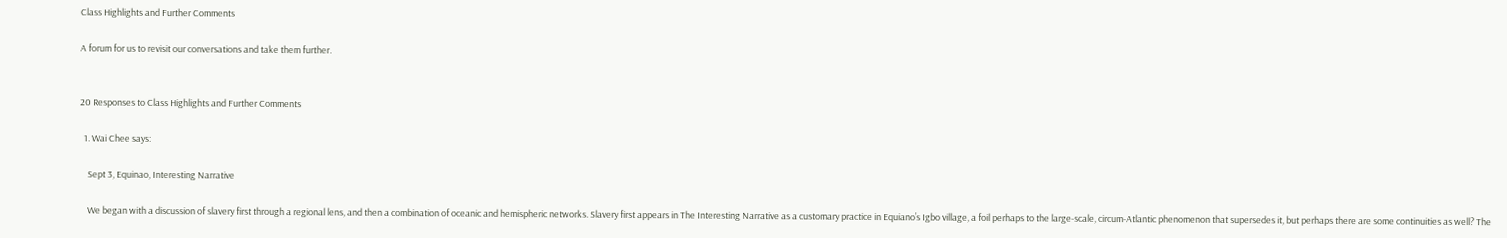Class Highlights and Further Comments

A forum for us to revisit our conversations and take them further.


20 Responses to Class Highlights and Further Comments

  1. Wai Chee says:

    Sept 3, Equinao, Interesting Narrative

    We began with a discussion of slavery first through a regional lens, and then a combination of oceanic and hemispheric networks. Slavery first appears in The Interesting Narrative as a customary practice in Equiano’s Igbo village, a foil perhaps to the large-scale, circum-Atlantic phenomenon that supersedes it, but perhaps there are some continuities as well? The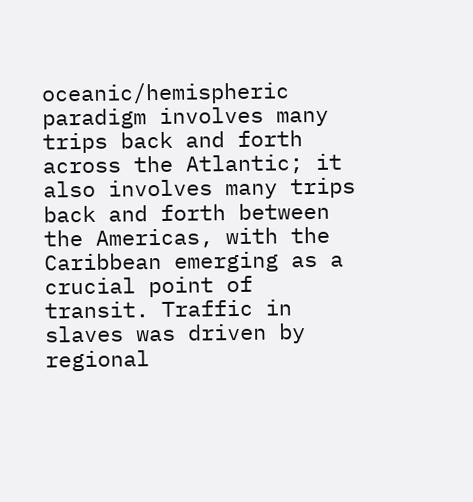oceanic/hemispheric paradigm involves many trips back and forth across the Atlantic; it also involves many trips back and forth between the Americas, with the Caribbean emerging as a crucial point of transit. Traffic in slaves was driven by regional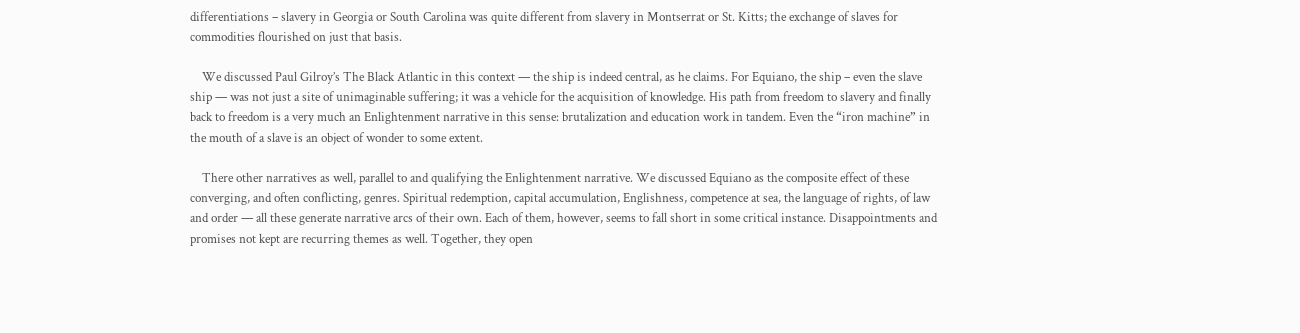differentiations – slavery in Georgia or South Carolina was quite different from slavery in Montserrat or St. Kitts; the exchange of slaves for commodities flourished on just that basis.

    We discussed Paul Gilroy’s The Black Atlantic in this context — the ship is indeed central, as he claims. For Equiano, the ship – even the slave ship — was not just a site of unimaginable suffering; it was a vehicle for the acquisition of knowledge. His path from freedom to slavery and finally back to freedom is a very much an Enlightenment narrative in this sense: brutalization and education work in tandem. Even the “iron machine” in the mouth of a slave is an object of wonder to some extent.

    There other narratives as well, parallel to and qualifying the Enlightenment narrative. We discussed Equiano as the composite effect of these converging, and often conflicting, genres. Spiritual redemption, capital accumulation, Englishness, competence at sea, the language of rights, of law and order — all these generate narrative arcs of their own. Each of them, however, seems to fall short in some critical instance. Disappointments and promises not kept are recurring themes as well. Together, they open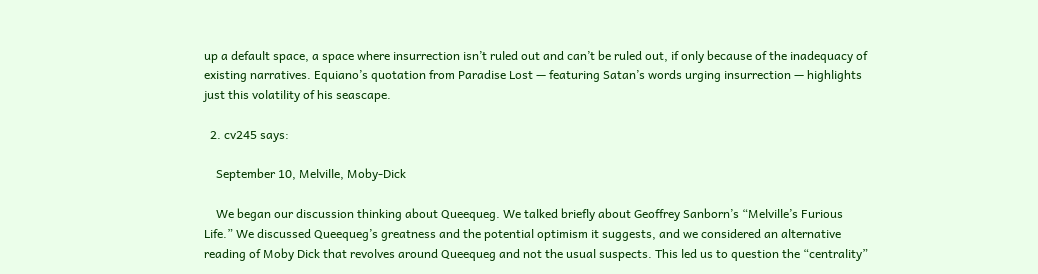up a default space, a space where insurrection isn’t ruled out and can’t be ruled out, if only because of the inadequacy of existing narratives. Equiano’s quotation from Paradise Lost — featuring Satan’s words urging insurrection — highlights just this volatility of his seascape.

  2. cv245 says:

    September 10, Melville, Moby-Dick

    We began our discussion thinking about Queequeg. We talked briefly about Geoffrey Sanborn’s “Melville’s Furious Life.” We discussed Queequeg’s greatness and the potential optimism it suggests, and we considered an alternative reading of Moby Dick that revolves around Queequeg and not the usual suspects. This led us to question the “centrality”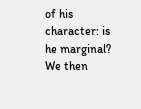of his character: is he marginal? We then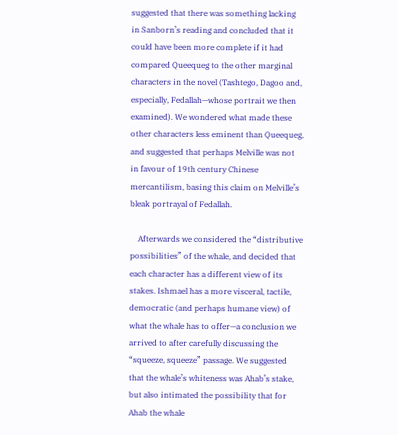suggested that there was something lacking in Sanborn’s reading and concluded that it could have been more complete if it had compared Queequeg to the other marginal characters in the novel (Tashtego, Dagoo and, especially, Fedallah—whose portrait we then examined). We wondered what made these other characters less eminent than Queequeg, and suggested that perhaps Melville was not in favour of 19th century Chinese mercantilism, basing this claim on Melville’s bleak portrayal of Fedallah.

    Afterwards we considered the “distributive possibilities” of the whale, and decided that each character has a different view of its stakes. Ishmael has a more visceral, tactile, democratic (and perhaps humane view) of what the whale has to offer—a conclusion we arrived to after carefully discussing the “squeeze, squeeze” passage. We suggested that the whale’s whiteness was Ahab’s stake, but also intimated the possibility that for Ahab the whale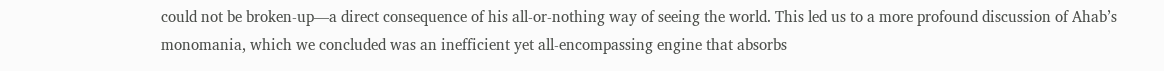could not be broken-up—a direct consequence of his all-or-nothing way of seeing the world. This led us to a more profound discussion of Ahab’s monomania, which we concluded was an inefficient yet all-encompassing engine that absorbs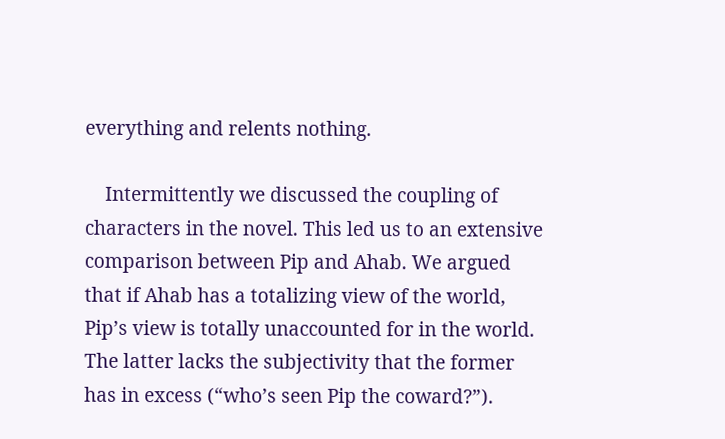everything and relents nothing.

    Intermittently we discussed the coupling of characters in the novel. This led us to an extensive comparison between Pip and Ahab. We argued that if Ahab has a totalizing view of the world, Pip’s view is totally unaccounted for in the world. The latter lacks the subjectivity that the former has in excess (“who’s seen Pip the coward?”).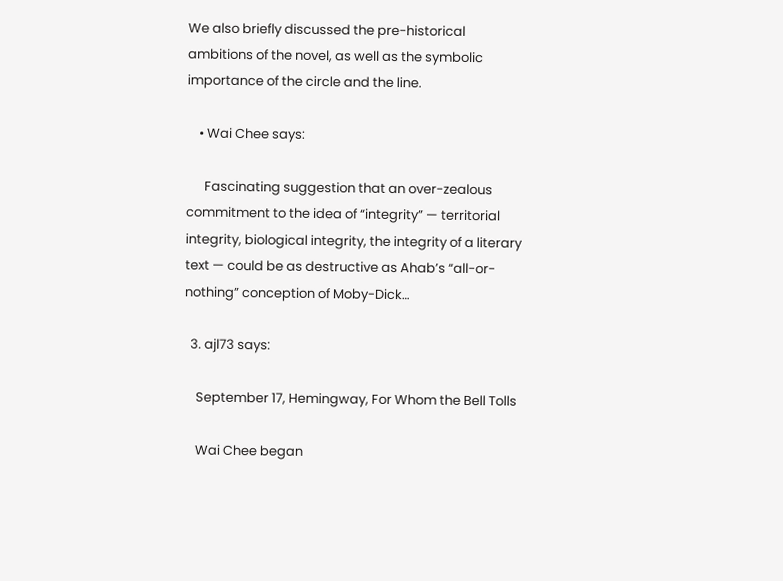We also briefly discussed the pre-historical ambitions of the novel, as well as the symbolic importance of the circle and the line.

    • Wai Chee says:

      Fascinating suggestion that an over-zealous commitment to the idea of “integrity” — territorial integrity, biological integrity, the integrity of a literary text — could be as destructive as Ahab’s “all-or-nothing” conception of Moby-Dick…

  3. ajl73 says:

    September 17, Hemingway, For Whom the Bell Tolls

    Wai Chee began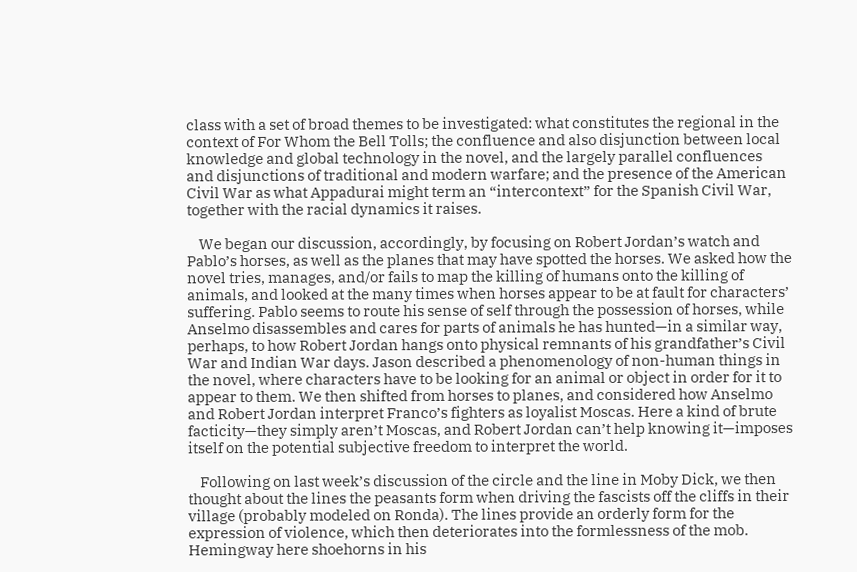class with a set of broad themes to be investigated: what constitutes the regional in the context of For Whom the Bell Tolls; the confluence and also disjunction between local knowledge and global technology in the novel, and the largely parallel confluences and disjunctions of traditional and modern warfare; and the presence of the American Civil War as what Appadurai might term an “intercontext” for the Spanish Civil War, together with the racial dynamics it raises.

    We began our discussion, accordingly, by focusing on Robert Jordan’s watch and Pablo’s horses, as well as the planes that may have spotted the horses. We asked how the novel tries, manages, and/or fails to map the killing of humans onto the killing of animals, and looked at the many times when horses appear to be at fault for characters’ suffering. Pablo seems to route his sense of self through the possession of horses, while Anselmo disassembles and cares for parts of animals he has hunted—in a similar way, perhaps, to how Robert Jordan hangs onto physical remnants of his grandfather’s Civil War and Indian War days. Jason described a phenomenology of non-human things in the novel, where characters have to be looking for an animal or object in order for it to appear to them. We then shifted from horses to planes, and considered how Anselmo and Robert Jordan interpret Franco’s fighters as loyalist Moscas. Here a kind of brute facticity—they simply aren’t Moscas, and Robert Jordan can’t help knowing it—imposes itself on the potential subjective freedom to interpret the world.

    Following on last week’s discussion of the circle and the line in Moby Dick, we then thought about the lines the peasants form when driving the fascists off the cliffs in their village (probably modeled on Ronda). The lines provide an orderly form for the expression of violence, which then deteriorates into the formlessness of the mob. Hemingway here shoehorns in his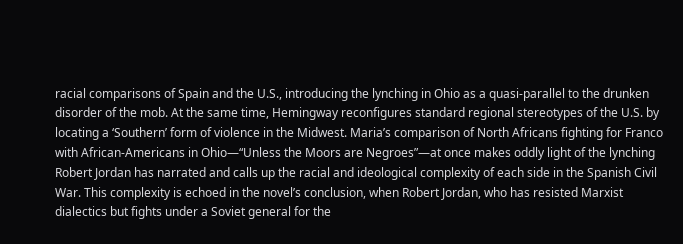racial comparisons of Spain and the U.S., introducing the lynching in Ohio as a quasi-parallel to the drunken disorder of the mob. At the same time, Hemingway reconfigures standard regional stereotypes of the U.S. by locating a ‘Southern’ form of violence in the Midwest. Maria’s comparison of North Africans fighting for Franco with African-Americans in Ohio—“Unless the Moors are Negroes”—at once makes oddly light of the lynching Robert Jordan has narrated and calls up the racial and ideological complexity of each side in the Spanish Civil War. This complexity is echoed in the novel’s conclusion, when Robert Jordan, who has resisted Marxist dialectics but fights under a Soviet general for the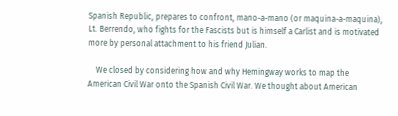Spanish Republic, prepares to confront, mano-a-mano (or maquina-a-maquina), Lt. Berrendo, who fights for the Fascists but is himself a Carlist and is motivated more by personal attachment to his friend Julian.

    We closed by considering how and why Hemingway works to map the American Civil War onto the Spanish Civil War. We thought about American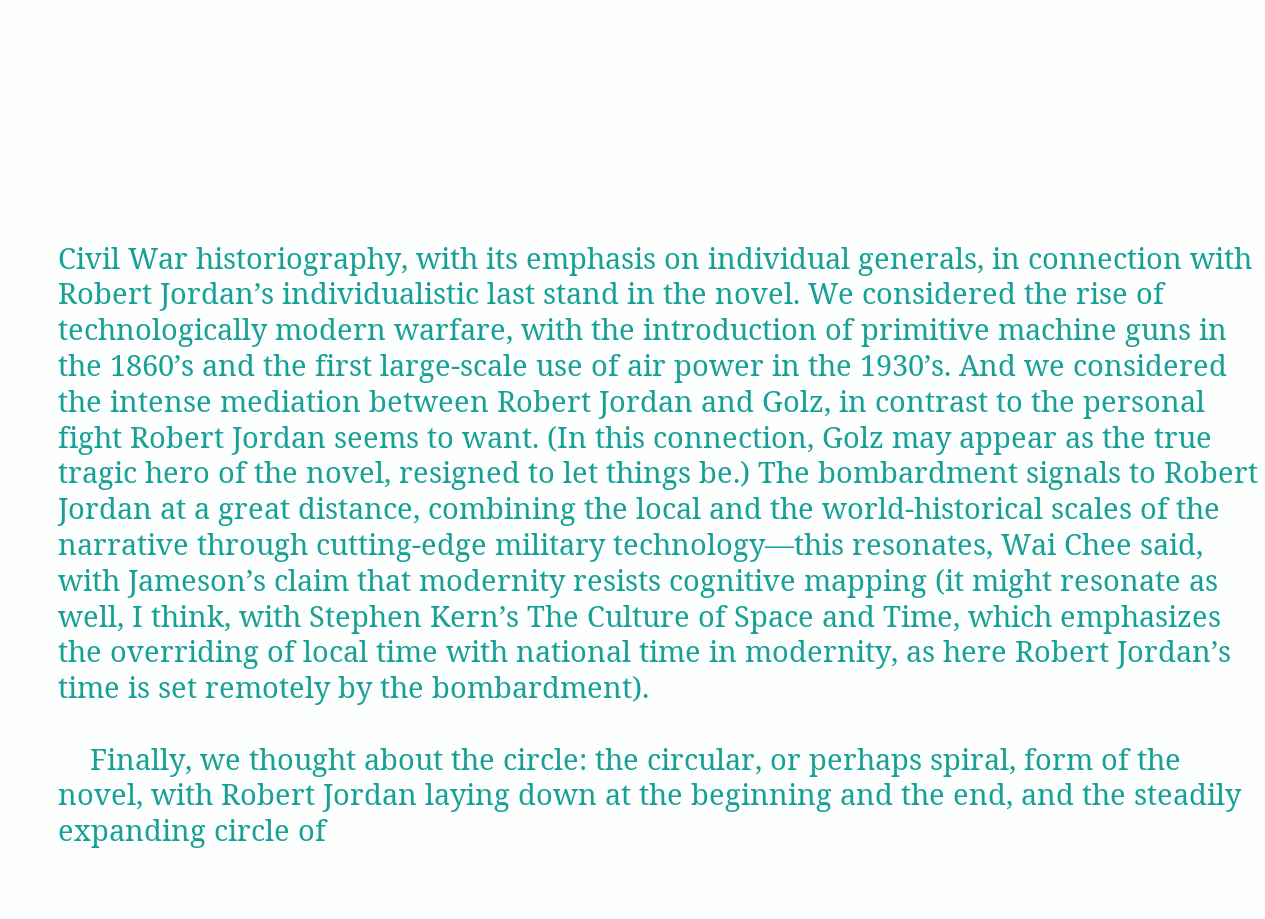Civil War historiography, with its emphasis on individual generals, in connection with Robert Jordan’s individualistic last stand in the novel. We considered the rise of technologically modern warfare, with the introduction of primitive machine guns in the 1860’s and the first large-scale use of air power in the 1930’s. And we considered the intense mediation between Robert Jordan and Golz, in contrast to the personal fight Robert Jordan seems to want. (In this connection, Golz may appear as the true tragic hero of the novel, resigned to let things be.) The bombardment signals to Robert Jordan at a great distance, combining the local and the world-historical scales of the narrative through cutting-edge military technology—this resonates, Wai Chee said, with Jameson’s claim that modernity resists cognitive mapping (it might resonate as well, I think, with Stephen Kern’s The Culture of Space and Time, which emphasizes the overriding of local time with national time in modernity, as here Robert Jordan’s time is set remotely by the bombardment).

    Finally, we thought about the circle: the circular, or perhaps spiral, form of the novel, with Robert Jordan laying down at the beginning and the end, and the steadily expanding circle of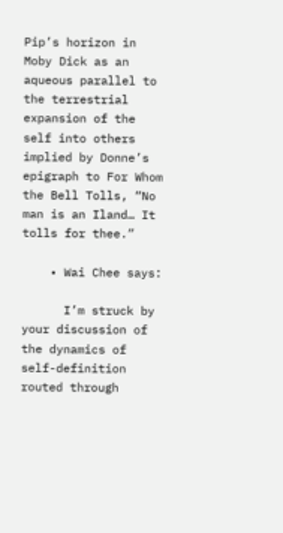Pip’s horizon in Moby Dick as an aqueous parallel to the terrestrial expansion of the self into others implied by Donne’s epigraph to For Whom the Bell Tolls, “No man is an Iland… It tolls for thee.”

    • Wai Chee says:

      I’m struck by your discussion of the dynamics of self-definition routed through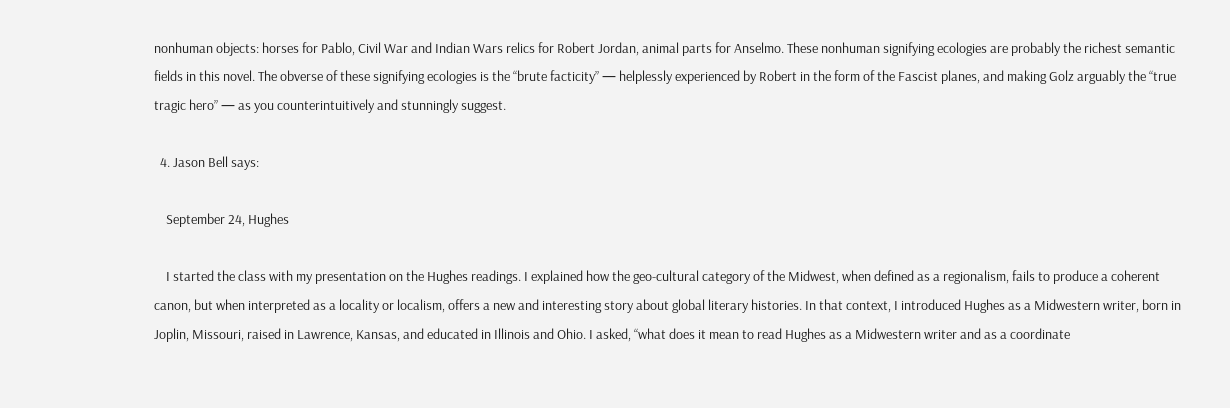nonhuman objects: horses for Pablo, Civil War and Indian Wars relics for Robert Jordan, animal parts for Anselmo. These nonhuman signifying ecologies are probably the richest semantic fields in this novel. The obverse of these signifying ecologies is the “brute facticity” — helplessly experienced by Robert in the form of the Fascist planes, and making Golz arguably the “true tragic hero” — as you counterintuitively and stunningly suggest.

  4. Jason Bell says:

    September 24, Hughes

    I started the class with my presentation on the Hughes readings. I explained how the geo-cultural category of the Midwest, when defined as a regionalism, fails to produce a coherent canon, but when interpreted as a locality or localism, offers a new and interesting story about global literary histories. In that context, I introduced Hughes as a Midwestern writer, born in Joplin, Missouri, raised in Lawrence, Kansas, and educated in Illinois and Ohio. I asked, “what does it mean to read Hughes as a Midwestern writer and as a coordinate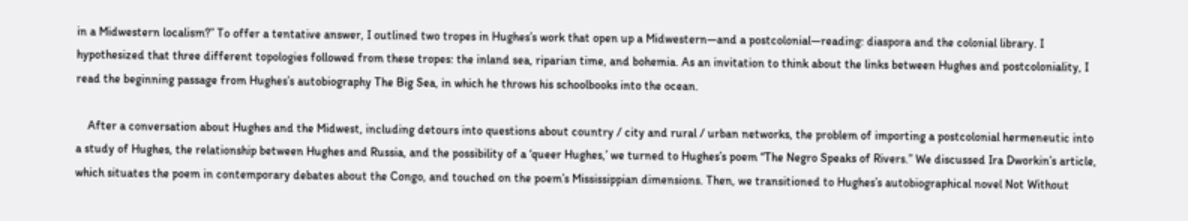in a Midwestern localism?” To offer a tentative answer, I outlined two tropes in Hughes’s work that open up a Midwestern—and a postcolonial—reading: diaspora and the colonial library. I hypothesized that three different topologies followed from these tropes: the inland sea, riparian time, and bohemia. As an invitation to think about the links between Hughes and postcoloniality, I read the beginning passage from Hughes’s autobiography The Big Sea, in which he throws his schoolbooks into the ocean.

    After a conversation about Hughes and the Midwest, including detours into questions about country / city and rural / urban networks, the problem of importing a postcolonial hermeneutic into a study of Hughes, the relationship between Hughes and Russia, and the possibility of a ‘queer Hughes,’ we turned to Hughes’s poem “The Negro Speaks of Rivers.” We discussed Ira Dworkin’s article, which situates the poem in contemporary debates about the Congo, and touched on the poem’s Mississippian dimensions. Then, we transitioned to Hughes’s autobiographical novel Not Without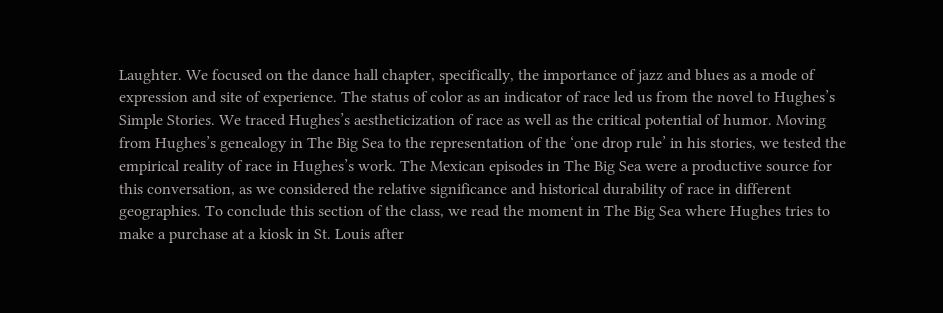Laughter. We focused on the dance hall chapter, specifically, the importance of jazz and blues as a mode of expression and site of experience. The status of color as an indicator of race led us from the novel to Hughes’s Simple Stories. We traced Hughes’s aestheticization of race as well as the critical potential of humor. Moving from Hughes’s genealogy in The Big Sea to the representation of the ‘one drop rule’ in his stories, we tested the empirical reality of race in Hughes’s work. The Mexican episodes in The Big Sea were a productive source for this conversation, as we considered the relative significance and historical durability of race in different geographies. To conclude this section of the class, we read the moment in The Big Sea where Hughes tries to make a purchase at a kiosk in St. Louis after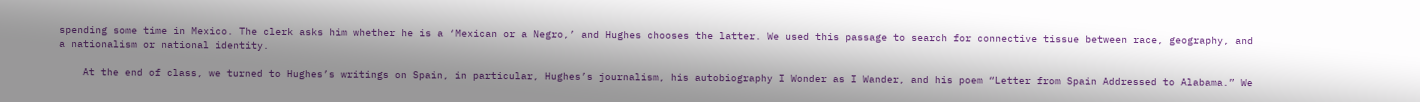spending some time in Mexico. The clerk asks him whether he is a ‘Mexican or a Negro,’ and Hughes chooses the latter. We used this passage to search for connective tissue between race, geography, and a nationalism or national identity.

    At the end of class, we turned to Hughes’s writings on Spain, in particular, Hughes’s journalism, his autobiography I Wonder as I Wander, and his poem “Letter from Spain Addressed to Alabama.” We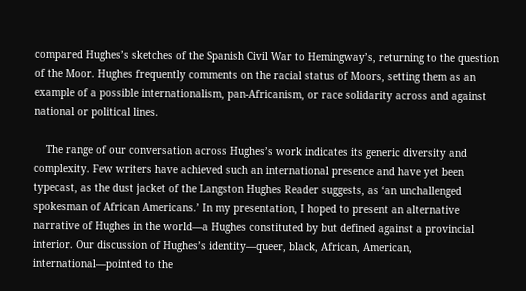compared Hughes’s sketches of the Spanish Civil War to Hemingway’s, returning to the question of the Moor. Hughes frequently comments on the racial status of Moors, setting them as an example of a possible internationalism, pan-Africanism, or race solidarity across and against national or political lines.

    The range of our conversation across Hughes’s work indicates its generic diversity and complexity. Few writers have achieved such an international presence and have yet been typecast, as the dust jacket of the Langston Hughes Reader suggests, as ‘an unchallenged spokesman of African Americans.’ In my presentation, I hoped to present an alternative narrative of Hughes in the world—a Hughes constituted by but defined against a provincial interior. Our discussion of Hughes’s identity—queer, black, African, American, international—pointed to the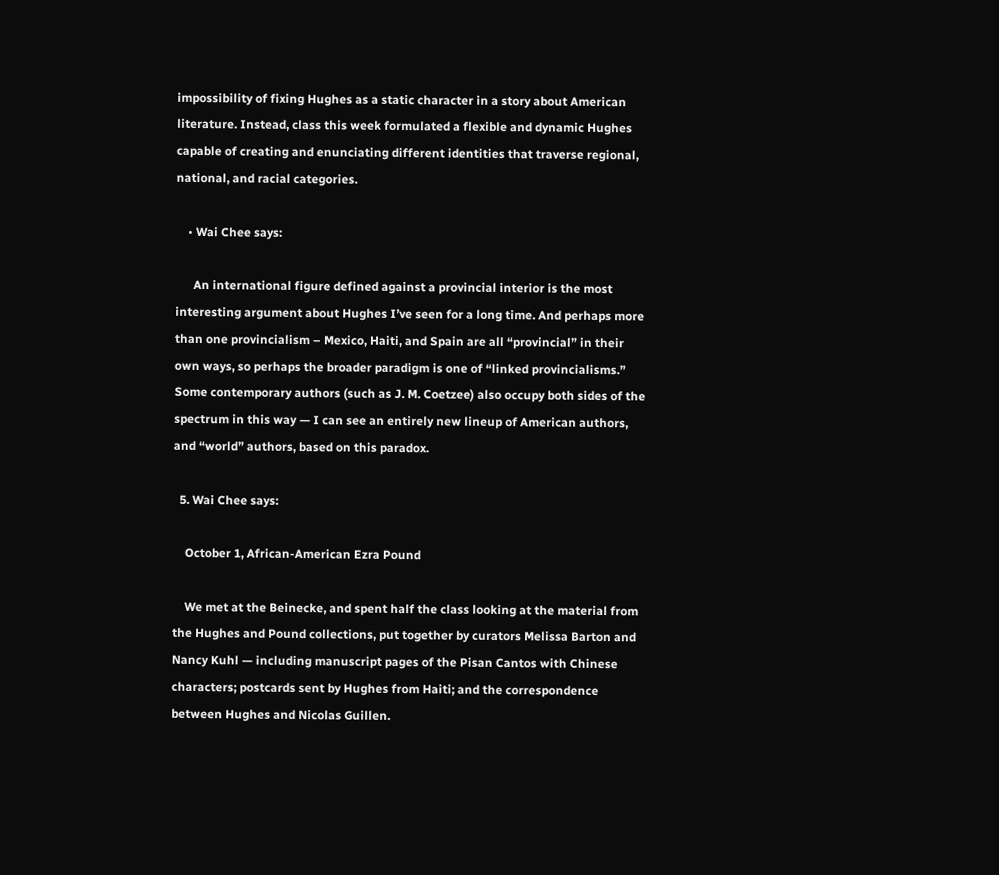impossibility of fixing Hughes as a static character in a story about American literature. Instead, class this week formulated a flexible and dynamic Hughes capable of creating and enunciating different identities that traverse regional, national, and racial categories.

    • Wai Chee says:

      An international figure defined against a provincial interior is the most interesting argument about Hughes I’ve seen for a long time. And perhaps more than one provincialism – Mexico, Haiti, and Spain are all “provincial” in their own ways, so perhaps the broader paradigm is one of “linked provincialisms.” Some contemporary authors (such as J. M. Coetzee) also occupy both sides of the spectrum in this way — I can see an entirely new lineup of American authors, and “world” authors, based on this paradox.

  5. Wai Chee says:

    October 1, African-American Ezra Pound

    We met at the Beinecke, and spent half the class looking at the material from the Hughes and Pound collections, put together by curators Melissa Barton and Nancy Kuhl — including manuscript pages of the Pisan Cantos with Chinese characters; postcards sent by Hughes from Haiti; and the correspondence between Hughes and Nicolas Guillen.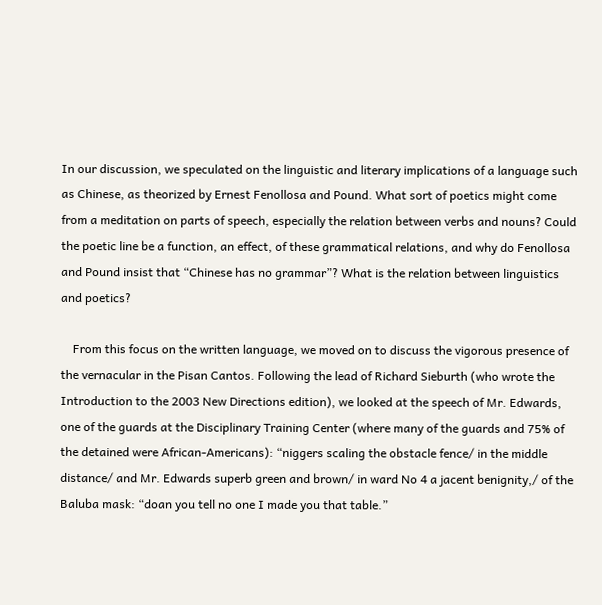In our discussion, we speculated on the linguistic and literary implications of a language such as Chinese, as theorized by Ernest Fenollosa and Pound. What sort of poetics might come from a meditation on parts of speech, especially the relation between verbs and nouns? Could the poetic line be a function, an effect, of these grammatical relations, and why do Fenollosa and Pound insist that “Chinese has no grammar”? What is the relation between linguistics and poetics?

    From this focus on the written language, we moved on to discuss the vigorous presence of the vernacular in the Pisan Cantos. Following the lead of Richard Sieburth (who wrote the Introduction to the 2003 New Directions edition), we looked at the speech of Mr. Edwards, one of the guards at the Disciplinary Training Center (where many of the guards and 75% of the detained were African-Americans): “niggers scaling the obstacle fence/ in the middle distance/ and Mr. Edwards superb green and brown/ in ward No 4 a jacent benignity,/ of the Baluba mask: “doan you tell no one I made you that table.”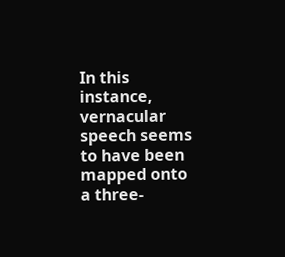In this instance, vernacular speech seems to have been mapped onto a three-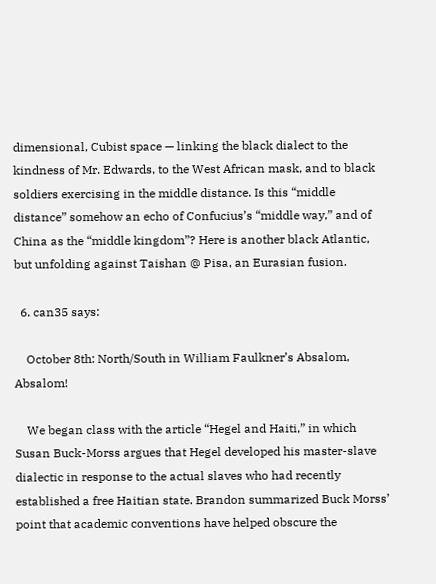dimensional, Cubist space — linking the black dialect to the kindness of Mr. Edwards, to the West African mask, and to black soldiers exercising in the middle distance. Is this “middle distance” somehow an echo of Confucius’s “middle way,” and of China as the “middle kingdom”? Here is another black Atlantic, but unfolding against Taishan @ Pisa, an Eurasian fusion.

  6. can35 says:

    October 8th: North/South in William Faulkner’s Absalom, Absalom!

    We began class with the article “Hegel and Haiti,” in which Susan Buck-Morss argues that Hegel developed his master-slave dialectic in response to the actual slaves who had recently established a free Haitian state. Brandon summarized Buck Morss’ point that academic conventions have helped obscure the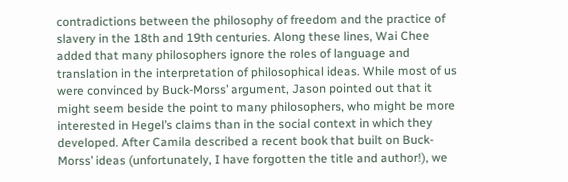contradictions between the philosophy of freedom and the practice of slavery in the 18th and 19th centuries. Along these lines, Wai Chee added that many philosophers ignore the roles of language and translation in the interpretation of philosophical ideas. While most of us were convinced by Buck-Morss’ argument, Jason pointed out that it might seem beside the point to many philosophers, who might be more interested in Hegel’s claims than in the social context in which they developed. After Camila described a recent book that built on Buck-Morss’ ideas (unfortunately, I have forgotten the title and author!), we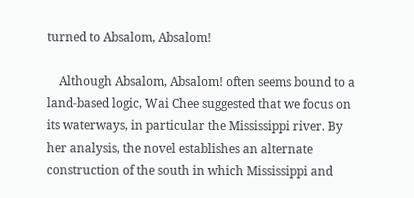turned to Absalom, Absalom!

    Although Absalom, Absalom! often seems bound to a land-based logic, Wai Chee suggested that we focus on its waterways, in particular the Mississippi river. By her analysis, the novel establishes an alternate construction of the south in which Mississippi and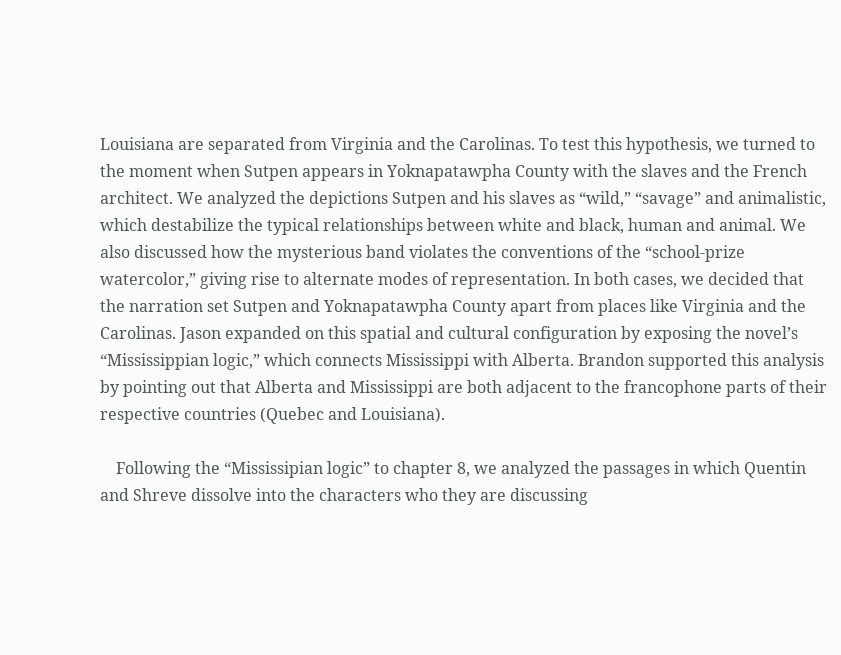Louisiana are separated from Virginia and the Carolinas. To test this hypothesis, we turned to the moment when Sutpen appears in Yoknapatawpha County with the slaves and the French architect. We analyzed the depictions Sutpen and his slaves as “wild,” “savage” and animalistic, which destabilize the typical relationships between white and black, human and animal. We also discussed how the mysterious band violates the conventions of the “school-prize watercolor,” giving rise to alternate modes of representation. In both cases, we decided that the narration set Sutpen and Yoknapatawpha County apart from places like Virginia and the Carolinas. Jason expanded on this spatial and cultural configuration by exposing the novel’s “Mississippian logic,” which connects Mississippi with Alberta. Brandon supported this analysis by pointing out that Alberta and Mississippi are both adjacent to the francophone parts of their respective countries (Quebec and Louisiana).

    Following the “Mississipian logic” to chapter 8, we analyzed the passages in which Quentin and Shreve dissolve into the characters who they are discussing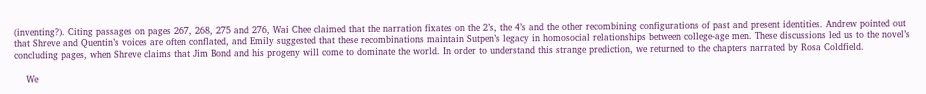(inventing?). Citing passages on pages 267, 268, 275 and 276, Wai Chee claimed that the narration fixates on the 2’s, the 4’s and the other recombining configurations of past and present identities. Andrew pointed out that Shreve and Quentin’s voices are often conflated, and Emily suggested that these recombinations maintain Sutpen’s legacy in homosocial relationships between college-age men. These discussions led us to the novel’s concluding pages, when Shreve claims that Jim Bond and his progeny will come to dominate the world. In order to understand this strange prediction, we returned to the chapters narrated by Rosa Coldfield.

    We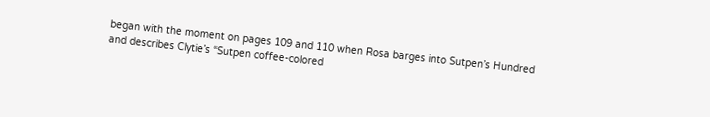began with the moment on pages 109 and 110 when Rosa barges into Sutpen’s Hundred and describes Clytie’s “Sutpen coffee-colored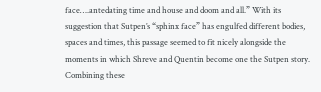face….antedating time and house and doom and all.” With its suggestion that Sutpen’s “sphinx face” has engulfed different bodies, spaces and times, this passage seemed to fit nicely alongside the moments in which Shreve and Quentin become one the Sutpen story. Combining these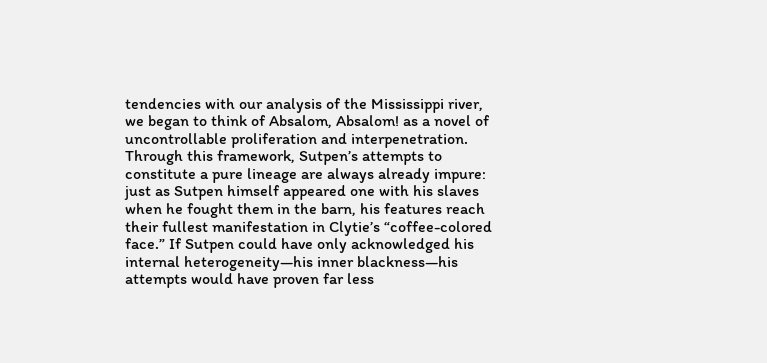tendencies with our analysis of the Mississippi river, we began to think of Absalom, Absalom! as a novel of uncontrollable proliferation and interpenetration. Through this framework, Sutpen’s attempts to constitute a pure lineage are always already impure: just as Sutpen himself appeared one with his slaves when he fought them in the barn, his features reach their fullest manifestation in Clytie’s “coffee-colored face.” If Sutpen could have only acknowledged his internal heterogeneity—his inner blackness—his attempts would have proven far less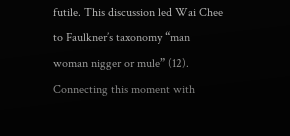futile. This discussion led Wai Chee to Faulkner’s taxonomy “man woman nigger or mule” (12). Connecting this moment with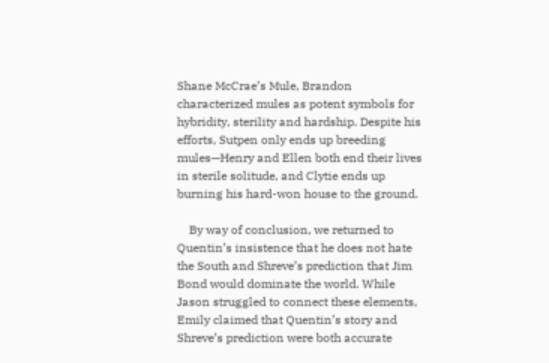Shane McCrae’s Mule, Brandon characterized mules as potent symbols for hybridity, sterility and hardship. Despite his efforts, Sutpen only ends up breeding mules—Henry and Ellen both end their lives in sterile solitude, and Clytie ends up burning his hard-won house to the ground.

    By way of conclusion, we returned to Quentin’s insistence that he does not hate the South and Shreve’s prediction that Jim Bond would dominate the world. While Jason struggled to connect these elements, Emily claimed that Quentin’s story and Shreve’s prediction were both accurate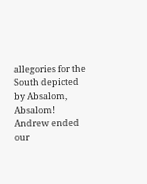allegories for the South depicted by Absalom, Absalom! Andrew ended our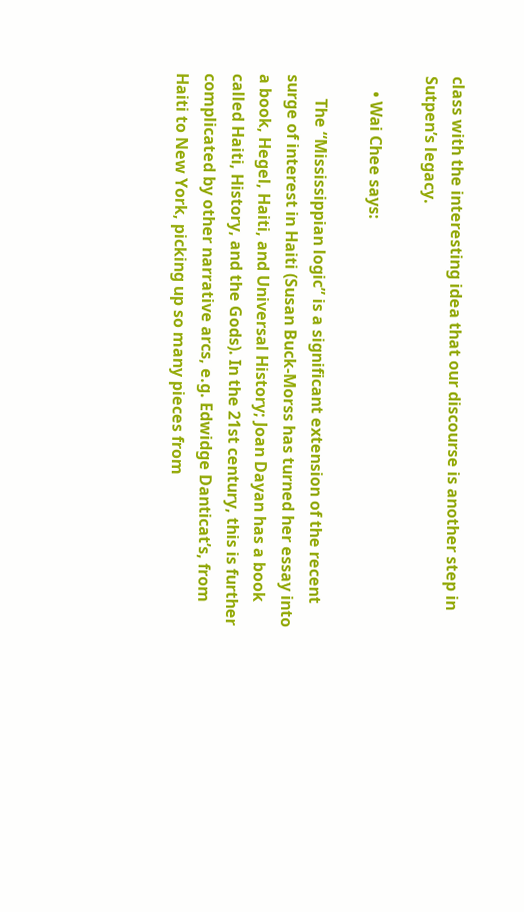class with the interesting idea that our discourse is another step in Sutpen’s legacy.

    • Wai Chee says:

      The “Mississippian logic” is a significant extension of the recent surge of interest in Haiti (Susan Buck-Morss has turned her essay into a book, Hegel, Haiti, and Universal History; Joan Dayan has a book called Haiti, History, and the Gods). In the 21st century, this is further complicated by other narrative arcs, e.g. Edwidge Danticat’s, from Haiti to New York, picking up so many pieces from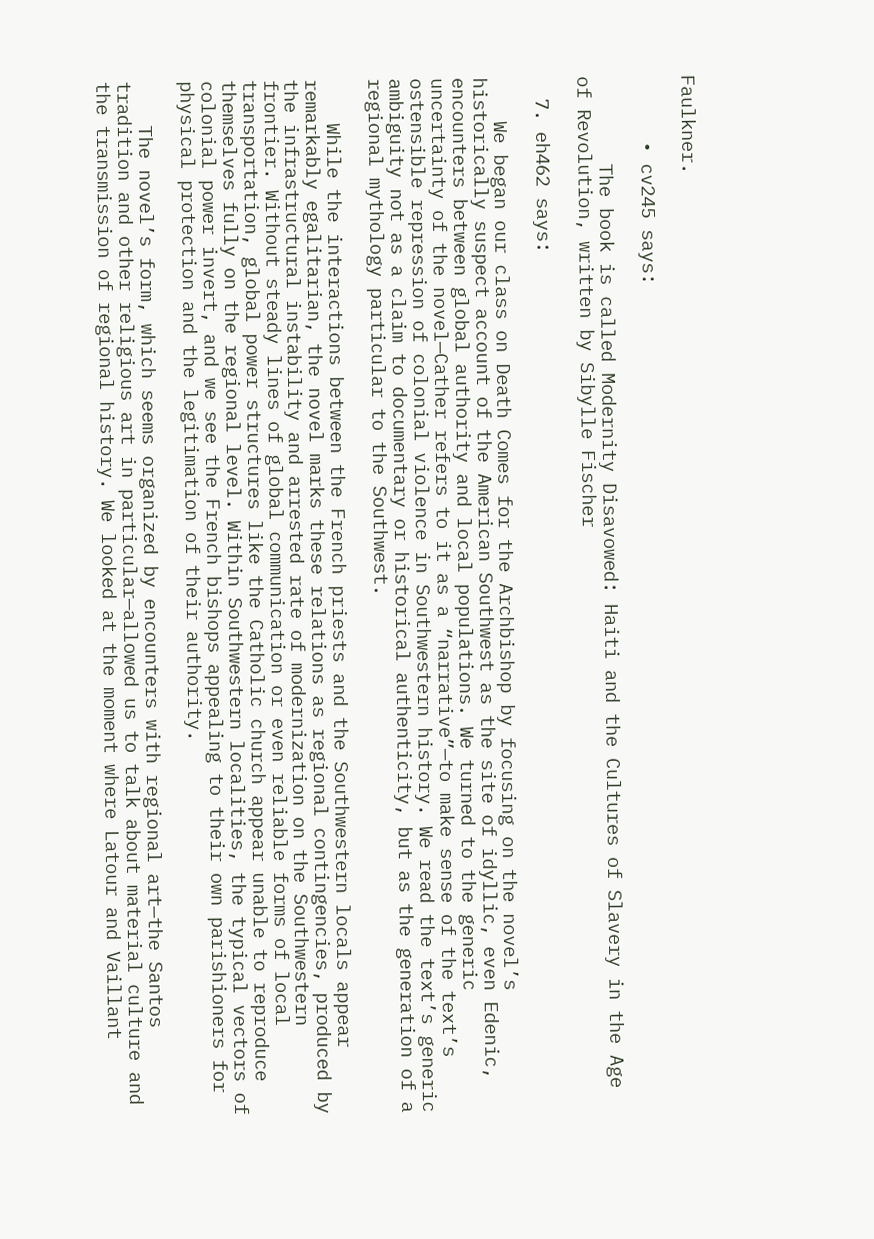Faulkner.

      • cv245 says:

        The book is called Modernity Disavowed: Haiti and the Cultures of Slavery in the Age of Revolution, written by Sibylle Fischer

  7. eh462 says:

    We began our class on Death Comes for the Archbishop by focusing on the novel’s historically suspect account of the American Southwest as the site of idyllic, even Edenic, encounters between global authority and local populations. We turned to the generic uncertainty of the novel—Cather refers to it as a “narrative”—to make sense of the text’s ostensible repression of colonial violence in Southwestern history. We read the text’s generic ambiguity not as a claim to documentary or historical authenticity, but as the generation of a regional mythology particular to the Southwest.

    While the interactions between the French priests and the Southwestern locals appear remarkably egalitarian, the novel marks these relations as regional contingencies, produced by the infrastructural instability and arrested rate of modernization on the Southwestern frontier. Without steady lines of global communication or even reliable forms of local transportation, global power structures like the Catholic church appear unable to reproduce themselves fully on the regional level. Within Southwestern localities, the typical vectors of colonial power invert, and we see the French bishops appealing to their own parishioners for physical protection and the legitimation of their authority.

    The novel’s form, which seems organized by encounters with regional art—the Santos tradition and other religious art in particular—allowed us to talk about material culture and the transmission of regional history. We looked at the moment where Latour and Vaillant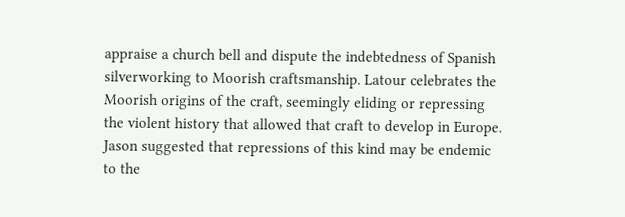appraise a church bell and dispute the indebtedness of Spanish silverworking to Moorish craftsmanship. Latour celebrates the Moorish origins of the craft, seemingly eliding or repressing the violent history that allowed that craft to develop in Europe. Jason suggested that repressions of this kind may be endemic to the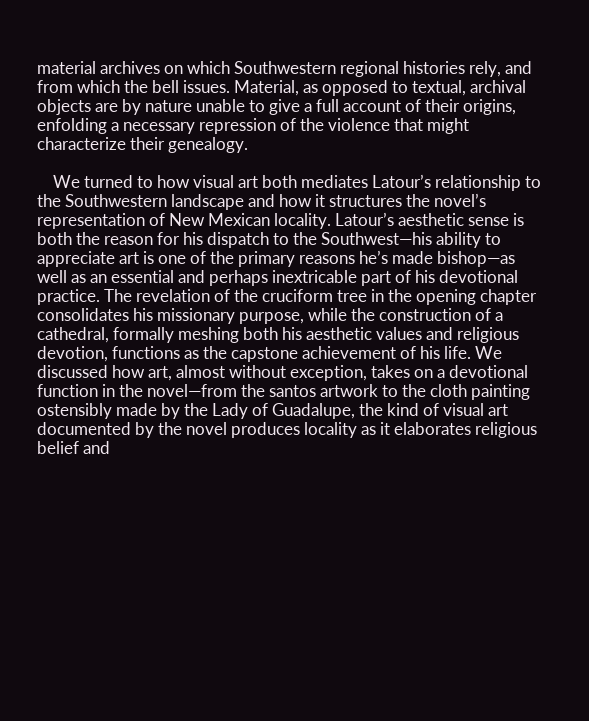material archives on which Southwestern regional histories rely, and from which the bell issues. Material, as opposed to textual, archival objects are by nature unable to give a full account of their origins, enfolding a necessary repression of the violence that might characterize their genealogy.

    We turned to how visual art both mediates Latour’s relationship to the Southwestern landscape and how it structures the novel’s representation of New Mexican locality. Latour’s aesthetic sense is both the reason for his dispatch to the Southwest—his ability to appreciate art is one of the primary reasons he’s made bishop—as well as an essential and perhaps inextricable part of his devotional practice. The revelation of the cruciform tree in the opening chapter consolidates his missionary purpose, while the construction of a cathedral, formally meshing both his aesthetic values and religious devotion, functions as the capstone achievement of his life. We discussed how art, almost without exception, takes on a devotional function in the novel—from the santos artwork to the cloth painting ostensibly made by the Lady of Guadalupe, the kind of visual art documented by the novel produces locality as it elaborates religious belief and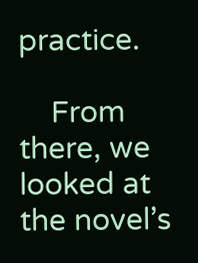practice.

    From there, we looked at the novel’s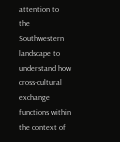attention to the Southwestern landscape to understand how cross-cultural exchange functions within the context of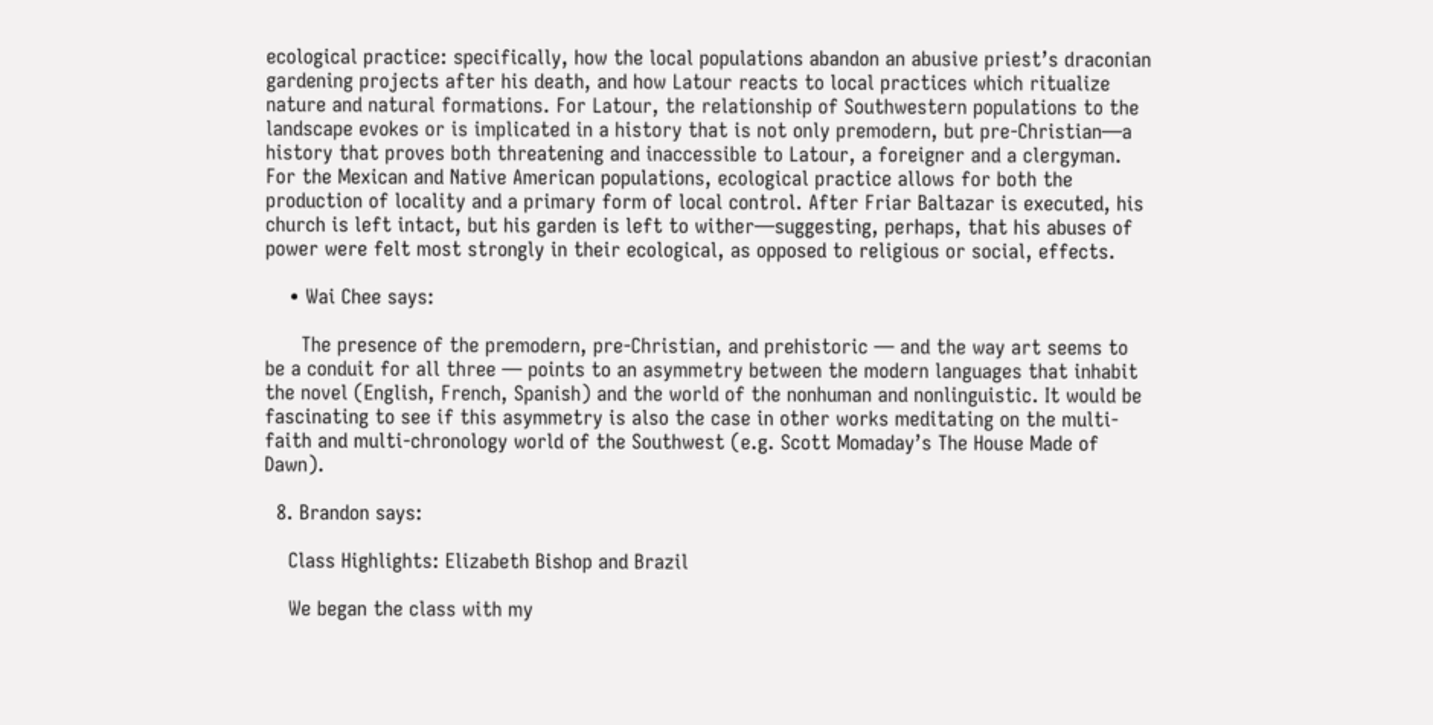ecological practice: specifically, how the local populations abandon an abusive priest’s draconian gardening projects after his death, and how Latour reacts to local practices which ritualize nature and natural formations. For Latour, the relationship of Southwestern populations to the landscape evokes or is implicated in a history that is not only premodern, but pre-Christian—a history that proves both threatening and inaccessible to Latour, a foreigner and a clergyman. For the Mexican and Native American populations, ecological practice allows for both the production of locality and a primary form of local control. After Friar Baltazar is executed, his church is left intact, but his garden is left to wither—suggesting, perhaps, that his abuses of power were felt most strongly in their ecological, as opposed to religious or social, effects.

    • Wai Chee says:

      The presence of the premodern, pre-Christian, and prehistoric — and the way art seems to be a conduit for all three — points to an asymmetry between the modern languages that inhabit the novel (English, French, Spanish) and the world of the nonhuman and nonlinguistic. It would be fascinating to see if this asymmetry is also the case in other works meditating on the multi-faith and multi-chronology world of the Southwest (e.g. Scott Momaday’s The House Made of Dawn).

  8. Brandon says:

    Class Highlights: Elizabeth Bishop and Brazil

    We began the class with my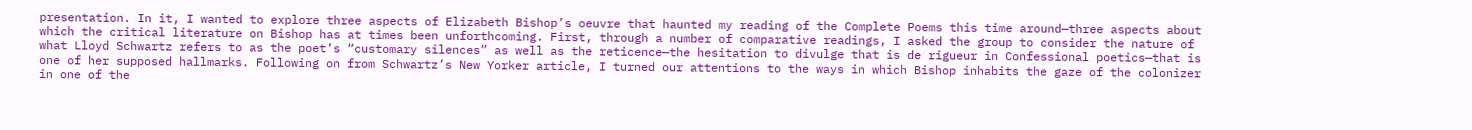presentation. In it, I wanted to explore three aspects of Elizabeth Bishop’s oeuvre that haunted my reading of the Complete Poems this time around—three aspects about which the critical literature on Bishop has at times been unforthcoming. First, through a number of comparative readings, I asked the group to consider the nature of what Lloyd Schwartz refers to as the poet’s “customary silences” as well as the reticence—the hesitation to divulge that is de rigueur in Confessional poetics—that is one of her supposed hallmarks. Following on from Schwartz’s New Yorker article, I turned our attentions to the ways in which Bishop inhabits the gaze of the colonizer in one of the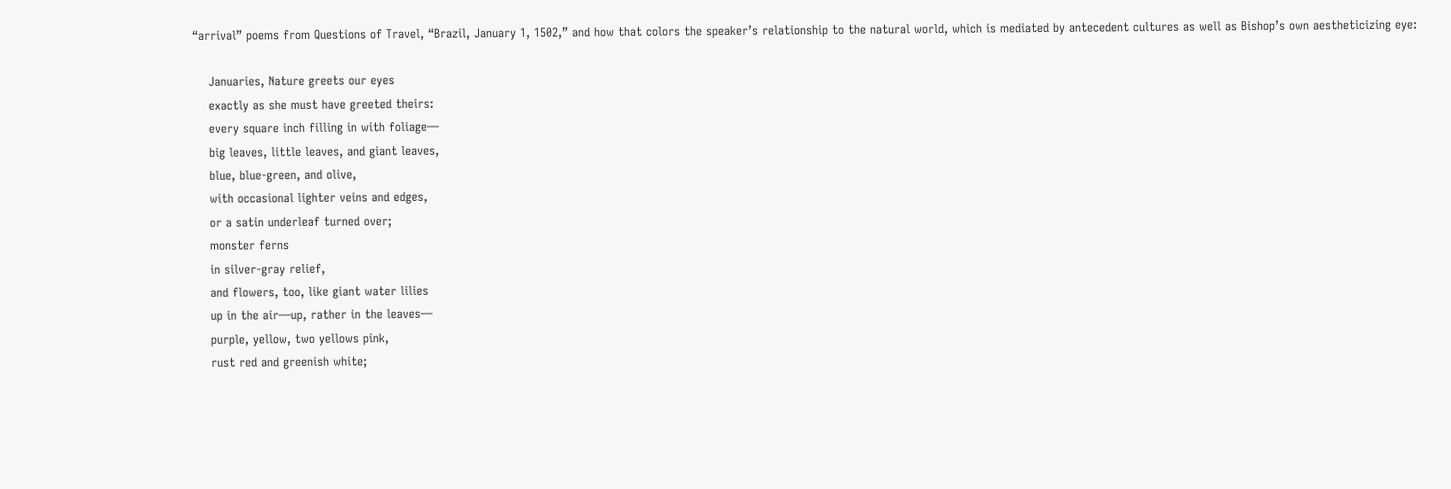“arrival” poems from Questions of Travel, “Brazil, January 1, 1502,” and how that colors the speaker’s relationship to the natural world, which is mediated by antecedent cultures as well as Bishop’s own aestheticizing eye:

    Januaries, Nature greets our eyes
    exactly as she must have greeted theirs:
    every square inch filling in with foliage—
    big leaves, little leaves, and giant leaves,
    blue, blue-green, and olive,
    with occasional lighter veins and edges,
    or a satin underleaf turned over;
    monster ferns
    in silver-gray relief,
    and flowers, too, like giant water lilies
    up in the air—up, rather in the leaves—
    purple, yellow, two yellows pink,
    rust red and greenish white;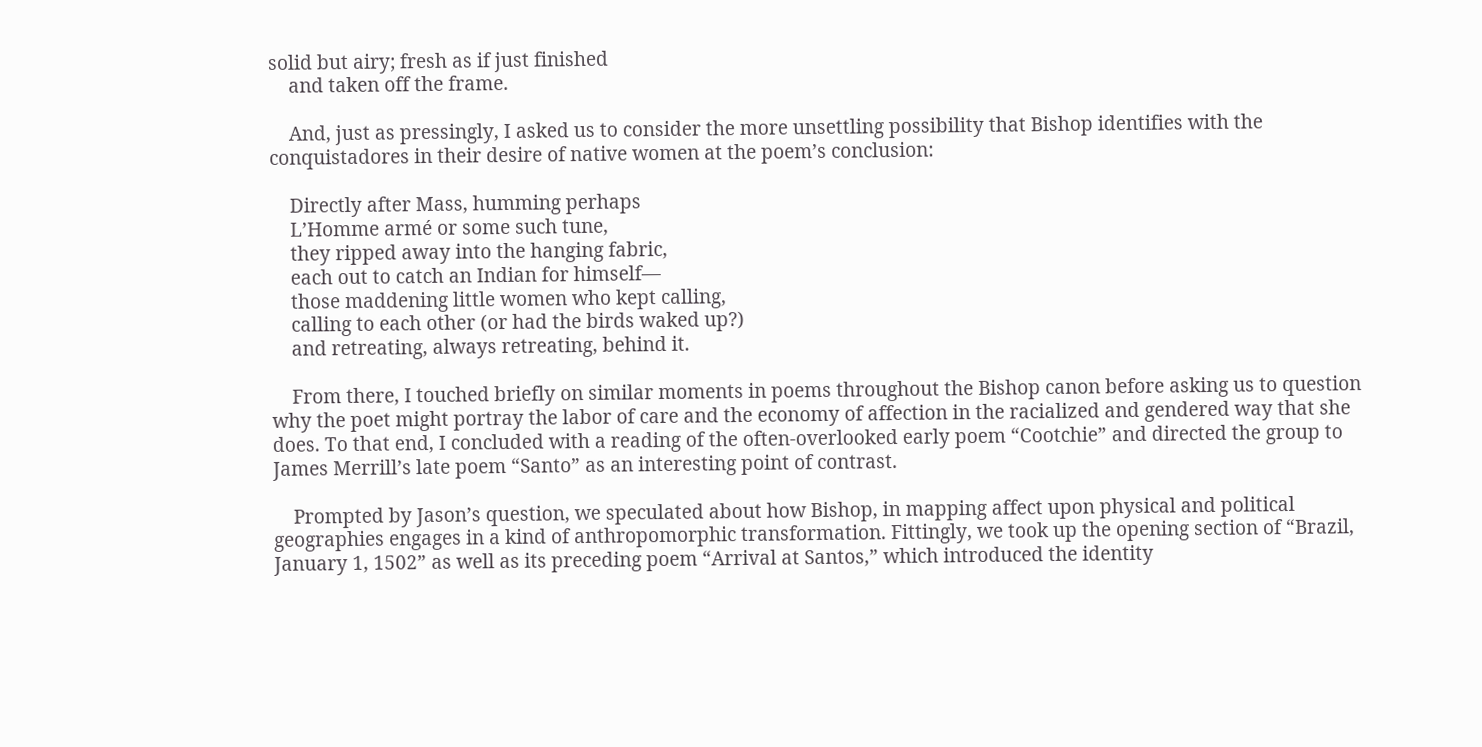solid but airy; fresh as if just finished
    and taken off the frame.

    And, just as pressingly, I asked us to consider the more unsettling possibility that Bishop identifies with the conquistadores in their desire of native women at the poem’s conclusion:

    Directly after Mass, humming perhaps
    L’Homme armé or some such tune,
    they ripped away into the hanging fabric,
    each out to catch an Indian for himself—
    those maddening little women who kept calling,
    calling to each other (or had the birds waked up?)
    and retreating, always retreating, behind it.

    From there, I touched briefly on similar moments in poems throughout the Bishop canon before asking us to question why the poet might portray the labor of care and the economy of affection in the racialized and gendered way that she does. To that end, I concluded with a reading of the often-overlooked early poem “Cootchie” and directed the group to James Merrill’s late poem “Santo” as an interesting point of contrast.

    Prompted by Jason’s question, we speculated about how Bishop, in mapping affect upon physical and political geographies engages in a kind of anthropomorphic transformation. Fittingly, we took up the opening section of “Brazil, January 1, 1502” as well as its preceding poem “Arrival at Santos,” which introduced the identity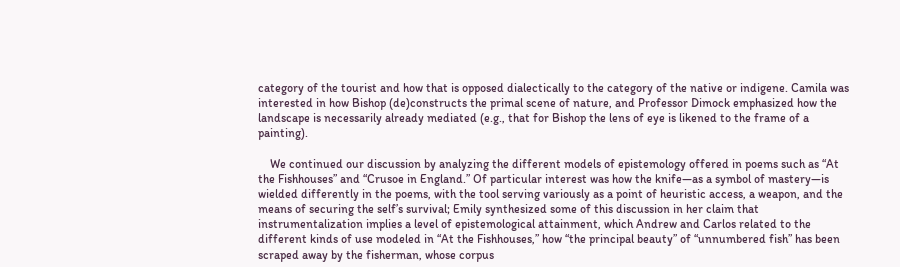category of the tourist and how that is opposed dialectically to the category of the native or indigene. Camila was interested in how Bishop (de)constructs the primal scene of nature, and Professor Dimock emphasized how the landscape is necessarily already mediated (e.g., that for Bishop the lens of eye is likened to the frame of a painting).

    We continued our discussion by analyzing the different models of epistemology offered in poems such as “At the Fishhouses” and “Crusoe in England.” Of particular interest was how the knife—as a symbol of mastery—is wielded differently in the poems, with the tool serving variously as a point of heuristic access, a weapon, and the means of securing the self’s survival; Emily synthesized some of this discussion in her claim that instrumentalization implies a level of epistemological attainment, which Andrew and Carlos related to the different kinds of use modeled in “At the Fishhouses,” how “the principal beauty” of “unnumbered fish” has been scraped away by the fisherman, whose corpus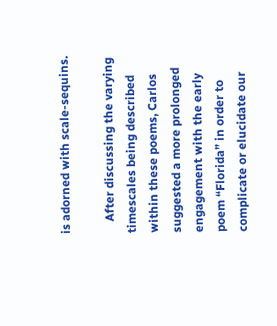is adorned with scale-sequins.

    After discussing the varying timescales being described within these poems, Carlos suggested a more prolonged engagement with the early poem “Florida” in order to complicate or elucidate our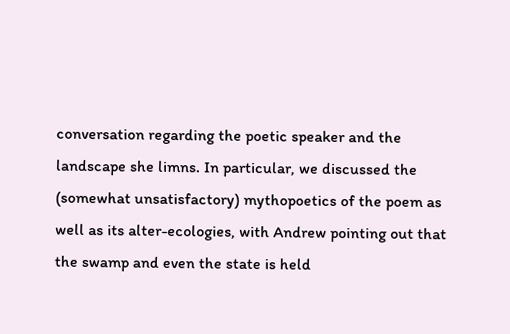conversation regarding the poetic speaker and the landscape she limns. In particular, we discussed the (somewhat unsatisfactory) mythopoetics of the poem as well as its alter-ecologies, with Andrew pointing out that the swamp and even the state is held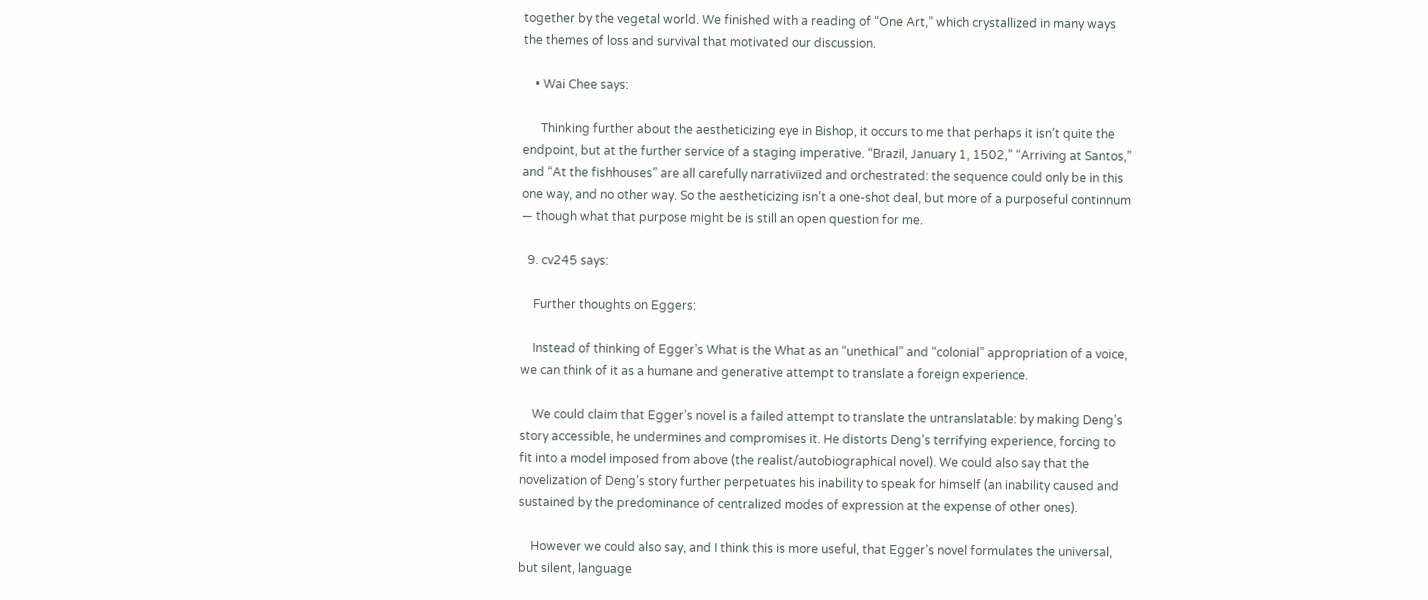together by the vegetal world. We finished with a reading of “One Art,” which crystallized in many ways the themes of loss and survival that motivated our discussion.

    • Wai Chee says:

      Thinking further about the aestheticizing eye in Bishop, it occurs to me that perhaps it isn’t quite the endpoint, but at the further service of a staging imperative. “Brazil, January 1, 1502,” “Arriving at Santos,” and “At the fishhouses” are all carefully narrativiized and orchestrated: the sequence could only be in this one way, and no other way. So the aestheticizing isn’t a one-shot deal, but more of a purposeful continnum — though what that purpose might be is still an open question for me.

  9. cv245 says:

    Further thoughts on Eggers:

    Instead of thinking of Egger’s What is the What as an “unethical” and “colonial” appropriation of a voice, we can think of it as a humane and generative attempt to translate a foreign experience.

    We could claim that Egger’s novel is a failed attempt to translate the untranslatable: by making Deng’s story accessible, he undermines and compromises it. He distorts Deng’s terrifying experience, forcing to fit into a model imposed from above (the realist/autobiographical novel). We could also say that the novelization of Deng’s story further perpetuates his inability to speak for himself (an inability caused and sustained by the predominance of centralized modes of expression at the expense of other ones).

    However we could also say, and I think this is more useful, that Egger’s novel formulates the universal, but silent, language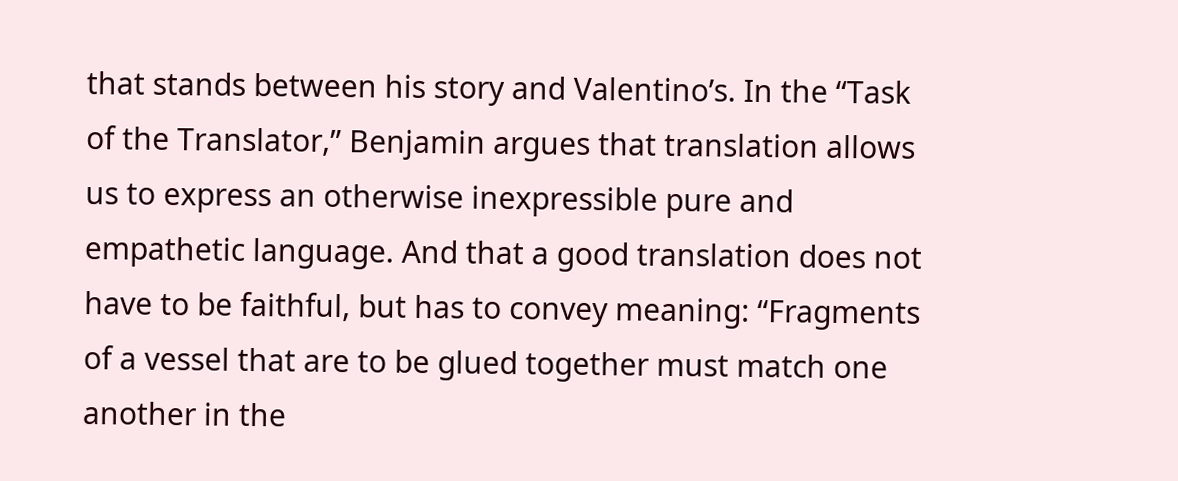that stands between his story and Valentino’s. In the “Task of the Translator,” Benjamin argues that translation allows us to express an otherwise inexpressible pure and empathetic language. And that a good translation does not have to be faithful, but has to convey meaning: “Fragments of a vessel that are to be glued together must match one another in the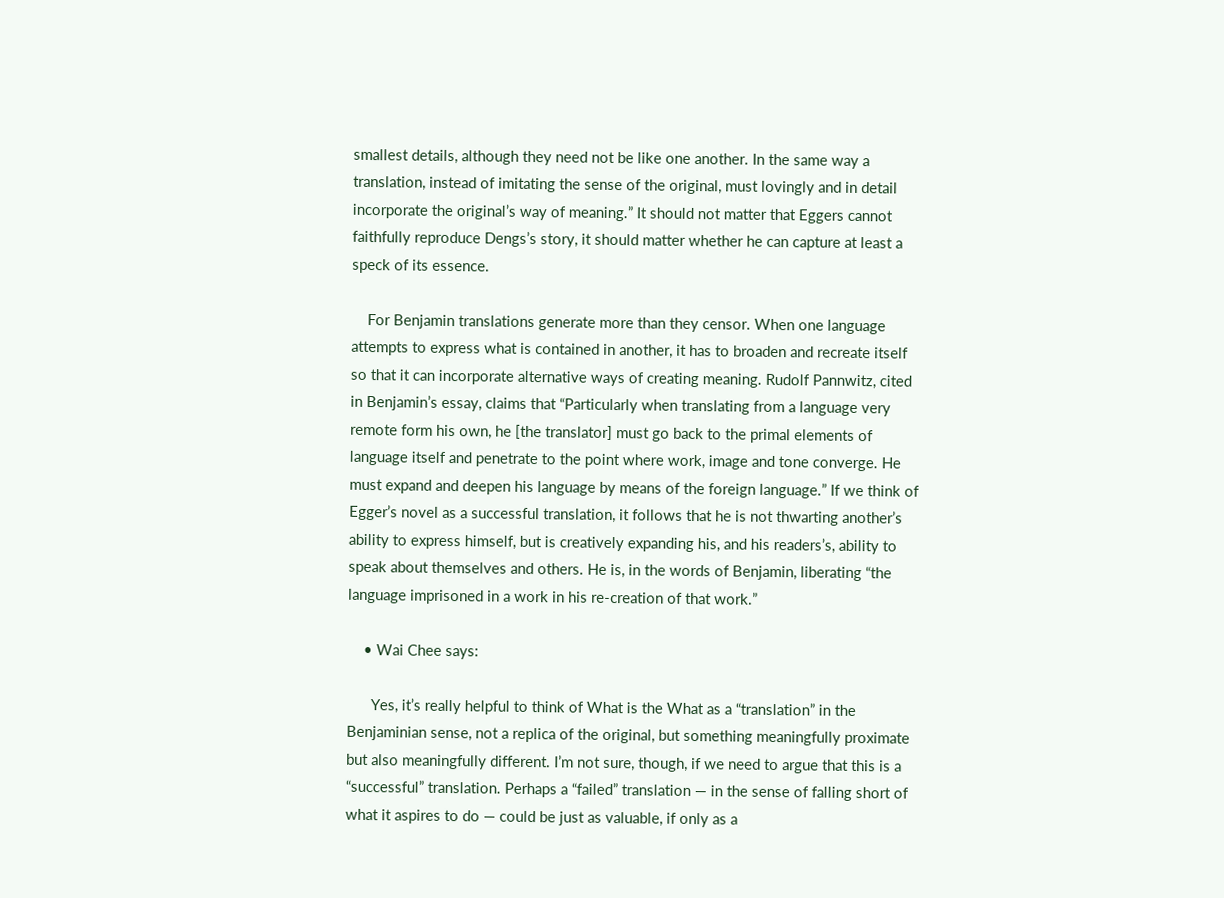smallest details, although they need not be like one another. In the same way a translation, instead of imitating the sense of the original, must lovingly and in detail incorporate the original’s way of meaning.” It should not matter that Eggers cannot faithfully reproduce Dengs’s story, it should matter whether he can capture at least a speck of its essence.

    For Benjamin translations generate more than they censor. When one language attempts to express what is contained in another, it has to broaden and recreate itself so that it can incorporate alternative ways of creating meaning. Rudolf Pannwitz, cited in Benjamin’s essay, claims that “Particularly when translating from a language very remote form his own, he [the translator] must go back to the primal elements of language itself and penetrate to the point where work, image and tone converge. He must expand and deepen his language by means of the foreign language.” If we think of Egger’s novel as a successful translation, it follows that he is not thwarting another’s ability to express himself, but is creatively expanding his, and his readers’s, ability to speak about themselves and others. He is, in the words of Benjamin, liberating “the language imprisoned in a work in his re-creation of that work.”

    • Wai Chee says:

      Yes, it’s really helpful to think of What is the What as a “translation” in the Benjaminian sense, not a replica of the original, but something meaningfully proximate but also meaningfully different. I’m not sure, though, if we need to argue that this is a “successful” translation. Perhaps a “failed” translation — in the sense of falling short of what it aspires to do — could be just as valuable, if only as a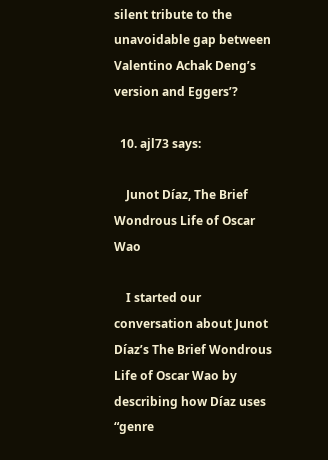silent tribute to the unavoidable gap between Valentino Achak Deng’s version and Eggers’?

  10. ajl73 says:

    Junot Díaz, The Brief Wondrous Life of Oscar Wao

    I started our conversation about Junot Díaz’s The Brief Wondrous Life of Oscar Wao by describing how Díaz uses “genre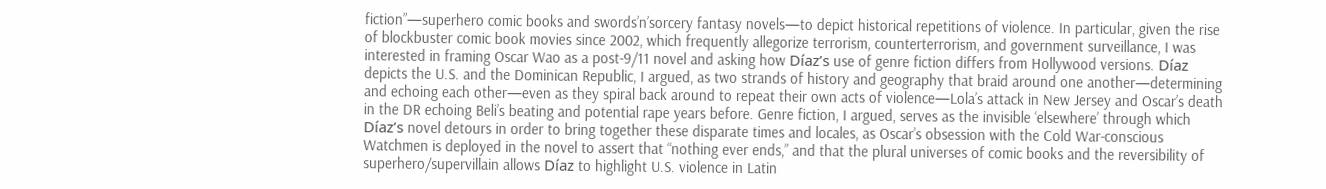fiction”—superhero comic books and swords’n’sorcery fantasy novels—to depict historical repetitions of violence. In particular, given the rise of blockbuster comic book movies since 2002, which frequently allegorize terrorism, counterterrorism, and government surveillance, I was interested in framing Oscar Wao as a post-9/11 novel and asking how Díaz’s use of genre fiction differs from Hollywood versions. Díaz depicts the U.S. and the Dominican Republic, I argued, as two strands of history and geography that braid around one another—determining and echoing each other—even as they spiral back around to repeat their own acts of violence—Lola’s attack in New Jersey and Oscar’s death in the DR echoing Beli’s beating and potential rape years before. Genre fiction, I argued, serves as the invisible ‘elsewhere’ through which Díaz’s novel detours in order to bring together these disparate times and locales, as Oscar’s obsession with the Cold War-conscious Watchmen is deployed in the novel to assert that “nothing ever ends,” and that the plural universes of comic books and the reversibility of superhero/supervillain allows Díaz to highlight U.S. violence in Latin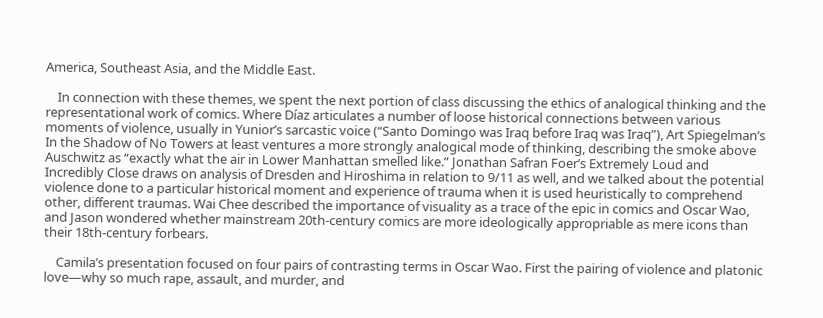America, Southeast Asia, and the Middle East.

    In connection with these themes, we spent the next portion of class discussing the ethics of analogical thinking and the representational work of comics. Where Díaz articulates a number of loose historical connections between various moments of violence, usually in Yunior’s sarcastic voice (“Santo Domingo was Iraq before Iraq was Iraq”), Art Spiegelman’s In the Shadow of No Towers at least ventures a more strongly analogical mode of thinking, describing the smoke above Auschwitz as “exactly what the air in Lower Manhattan smelled like.” Jonathan Safran Foer’s Extremely Loud and Incredibly Close draws on analysis of Dresden and Hiroshima in relation to 9/11 as well, and we talked about the potential violence done to a particular historical moment and experience of trauma when it is used heuristically to comprehend other, different traumas. Wai Chee described the importance of visuality as a trace of the epic in comics and Oscar Wao, and Jason wondered whether mainstream 20th-century comics are more ideologically appropriable as mere icons than their 18th-century forbears.

    Camila’s presentation focused on four pairs of contrasting terms in Oscar Wao. First the pairing of violence and platonic love—why so much rape, assault, and murder, and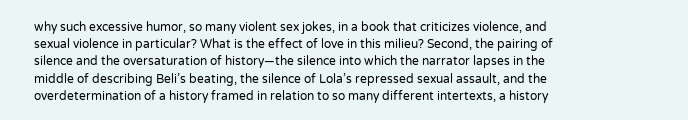why such excessive humor, so many violent sex jokes, in a book that criticizes violence, and sexual violence in particular? What is the effect of love in this milieu? Second, the pairing of silence and the oversaturation of history—the silence into which the narrator lapses in the middle of describing Beli’s beating, the silence of Lola’s repressed sexual assault, and the overdetermination of a history framed in relation to so many different intertexts, a history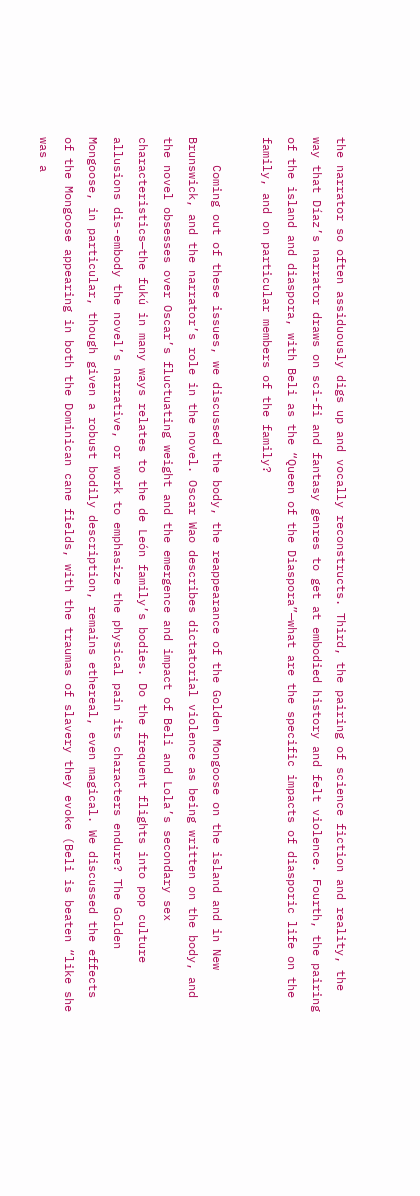the narrator so often assiduously digs up and vocally reconstructs. Third, the pairing of science fiction and reality, the way that Díaz’s narrator draws on sci-fi and fantasy genres to get at embodied history and felt violence. Fourth, the pairing of the island and diaspora, with Beli as the “Queen of the Diaspora”—what are the specific impacts of diasporic life on the family, and on particular members of the family?

    Coming out of these issues, we discussed the body, the reappearance of the Golden Mongoose on the island and in New Brunswick, and the narrator’s role in the novel. Oscar Wao describes dictatorial violence as being written on the body, and the novel obsesses over Oscar’s fluctuating weight and the emergence and impact of Beli and Lola’s secondary sex characteristics—the fukú in many ways relates to the de León family’s bodies. Do the frequent flights into pop culture allusions dis-embody the novel’s narrative, or work to emphasize the physical pain its characters endure? The Golden Mongoose, in particular, though given a robust bodily description, remains ethereal, even magical. We discussed the effects of the Mongoose appearing in both the Dominican cane fields, with the traumas of slavery they evoke (Beli is beaten “like she was a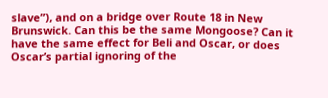slave”), and on a bridge over Route 18 in New Brunswick. Can this be the same Mongoose? Can it have the same effect for Beli and Oscar, or does Oscar’s partial ignoring of the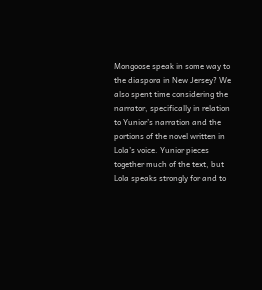Mongoose speak in some way to the diaspora in New Jersey? We also spent time considering the narrator, specifically in relation to Yunior’s narration and the portions of the novel written in Lola’s voice. Yunior pieces together much of the text, but Lola speaks strongly for and to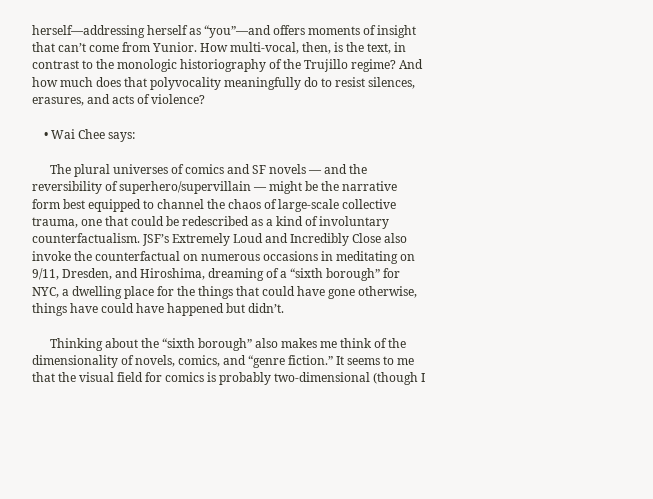herself—addressing herself as “you”—and offers moments of insight that can’t come from Yunior. How multi-vocal, then, is the text, in contrast to the monologic historiography of the Trujillo regime? And how much does that polyvocality meaningfully do to resist silences, erasures, and acts of violence?

    • Wai Chee says:

      The plural universes of comics and SF novels — and the reversibility of superhero/supervillain — might be the narrative form best equipped to channel the chaos of large-scale collective trauma, one that could be redescribed as a kind of involuntary counterfactualism. JSF’s Extremely Loud and Incredibly Close also invoke the counterfactual on numerous occasions in meditating on 9/11, Dresden, and Hiroshima, dreaming of a “sixth borough” for NYC, a dwelling place for the things that could have gone otherwise, things have could have happened but didn’t.

      Thinking about the “sixth borough” also makes me think of the dimensionality of novels, comics, and “genre fiction.” It seems to me that the visual field for comics is probably two-dimensional (though I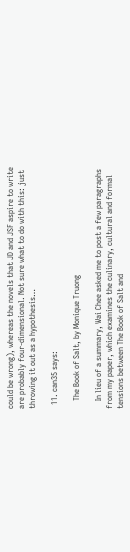could be wrong), whereas the novels that JD and JSF aspire to write are probably four-dimensional. Not sure what to do with this: just throwing it out as a hypothesis…

  11. can35 says:

    The Book of Salt, by Monique Truong

    In lieu of a summary, Wai Chee asked me to post a few paragraphs from my paper, which examines the culinary, cultural and formal tensions between The Book of Salt and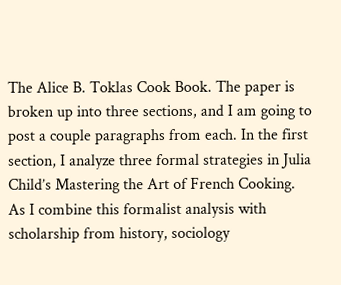The Alice B. Toklas Cook Book. The paper is broken up into three sections, and I am going to post a couple paragraphs from each. In the first section, I analyze three formal strategies in Julia Child’s Mastering the Art of French Cooking. As I combine this formalist analysis with scholarship from history, sociology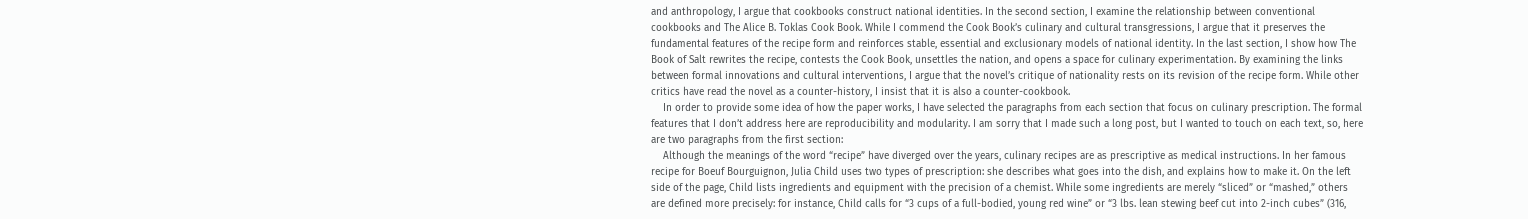and anthropology, I argue that cookbooks construct national identities. In the second section, I examine the relationship between conventional cookbooks and The Alice B. Toklas Cook Book. While I commend the Cook Book’s culinary and cultural transgressions, I argue that it preserves the fundamental features of the recipe form and reinforces stable, essential and exclusionary models of national identity. In the last section, I show how The Book of Salt rewrites the recipe, contests the Cook Book, unsettles the nation, and opens a space for culinary experimentation. By examining the links between formal innovations and cultural interventions, I argue that the novel’s critique of nationality rests on its revision of the recipe form. While other critics have read the novel as a counter-history, I insist that it is also a counter-cookbook.
    In order to provide some idea of how the paper works, I have selected the paragraphs from each section that focus on culinary prescription. The formal features that I don’t address here are reproducibility and modularity. I am sorry that I made such a long post, but I wanted to touch on each text, so, here are two paragraphs from the first section:
    Although the meanings of the word “recipe” have diverged over the years, culinary recipes are as prescriptive as medical instructions. In her famous recipe for Boeuf Bourguignon, Julia Child uses two types of prescription: she describes what goes into the dish, and explains how to make it. On the left side of the page, Child lists ingredients and equipment with the precision of a chemist. While some ingredients are merely “sliced” or “mashed,” others are defined more precisely: for instance, Child calls for “3 cups of a full-bodied, young red wine” or “3 lbs. lean stewing beef cut into 2-inch cubes” (316,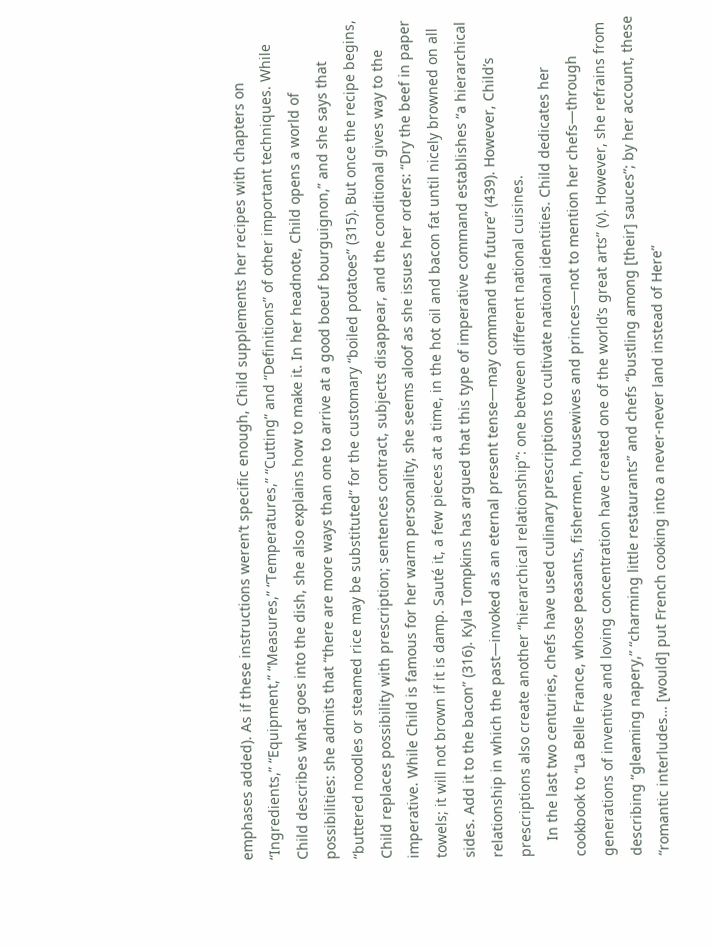emphases added). As if these instructions weren’t specific enough, Child supplements her recipes with chapters on “Ingredients,” “Equipment,” “Measures,” “Temperatures,” “Cutting” and “Definitions” of other important techniques. While Child describes what goes into the dish, she also explains how to make it. In her headnote, Child opens a world of possibilities: she admits that “there are more ways than one to arrive at a good boeuf bourguignon,” and she says that “buttered noodles or steamed rice may be substituted” for the customary “boiled potatoes” (315). But once the recipe begins, Child replaces possibility with prescription; sentences contract, subjects disappear, and the conditional gives way to the imperative. While Child is famous for her warm personality, she seems aloof as she issues her orders: “Dry the beef in paper towels; it will not brown if it is damp. Sauté it, a few pieces at a time, in the hot oil and bacon fat until nicely browned on all sides. Add it to the bacon” (316). Kyla Tompkins has argued that this type of imperative command establishes “a hierarchical relationship in which the past—invoked as an eternal present tense—may command the future” (439). However, Child’s prescriptions also create another “hierarchical relationship”: one between different national cuisines.
    In the last two centuries, chefs have used culinary prescriptions to cultivate national identities. Child dedicates her cookbook to “La Belle France, whose peasants, fishermen, housewives and princes—not to mention her chefs—through generations of inventive and loving concentration have created one of the world’s great arts” (v). However, she refrains from describing “gleaming napery,” “charming little restaurants” and chefs “bustling among [their] sauces”; by her account, these “romantic interludes… [would] put French cooking into a never-never land instead of Here”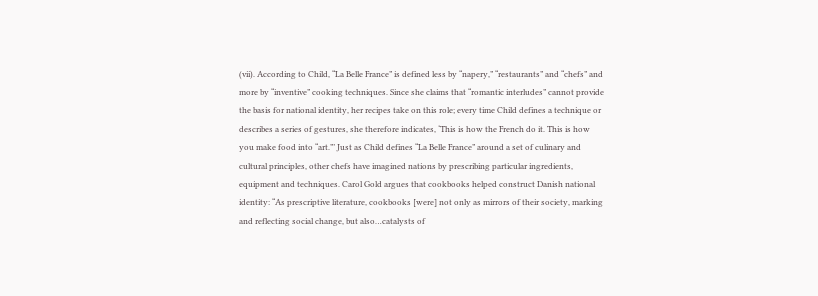(vii). According to Child, “La Belle France” is defined less by “napery,” “restaurants” and “chefs” and more by “inventive” cooking techniques. Since she claims that “romantic interludes” cannot provide the basis for national identity, her recipes take on this role; every time Child defines a technique or describes a series of gestures, she therefore indicates, ‘This is how the French do it. This is how you make food into “art.”’ Just as Child defines “La Belle France” around a set of culinary and cultural principles, other chefs have imagined nations by prescribing particular ingredients, equipment and techniques. Carol Gold argues that cookbooks helped construct Danish national identity: “As prescriptive literature, cookbooks [were] not only as mirrors of their society, marking and reflecting social change, but also…catalysts of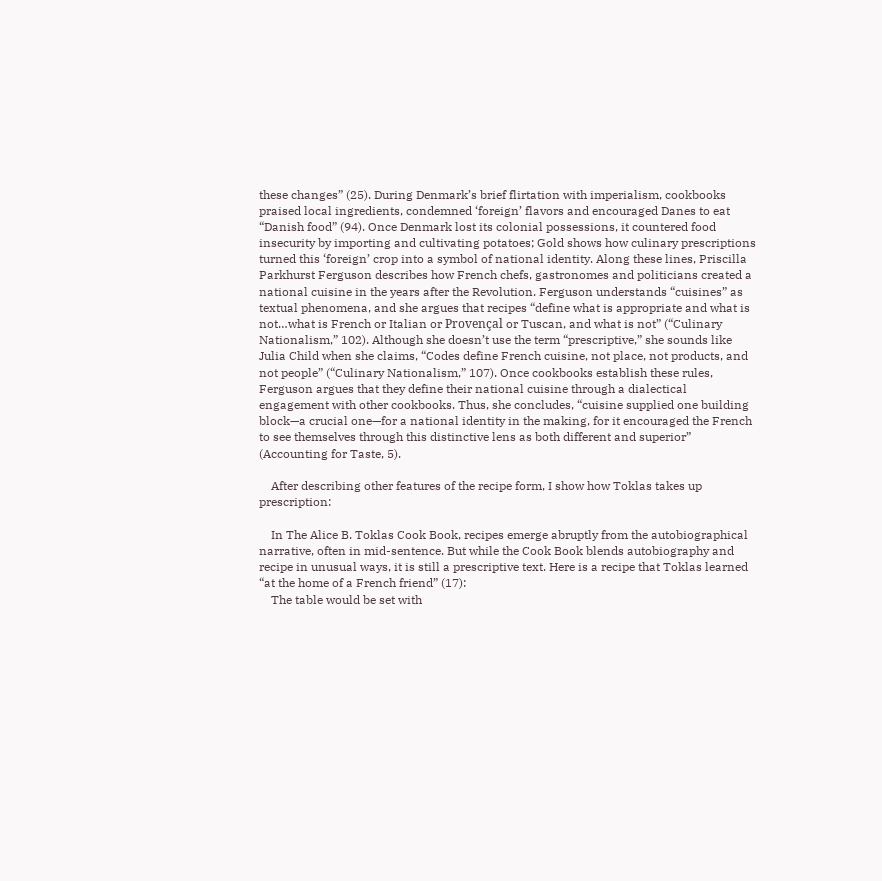these changes” (25). During Denmark’s brief flirtation with imperialism, cookbooks praised local ingredients, condemned ‘foreign’ flavors and encouraged Danes to eat “Danish food” (94). Once Denmark lost its colonial possessions, it countered food insecurity by importing and cultivating potatoes; Gold shows how culinary prescriptions turned this ‘foreign’ crop into a symbol of national identity. Along these lines, Priscilla Parkhurst Ferguson describes how French chefs, gastronomes and politicians created a national cuisine in the years after the Revolution. Ferguson understands “cuisines” as textual phenomena, and she argues that recipes “define what is appropriate and what is not…what is French or Italian or Provençal or Tuscan, and what is not” (“Culinary Nationalism,” 102). Although she doesn’t use the term “prescriptive,” she sounds like Julia Child when she claims, “Codes define French cuisine, not place, not products, and not people” (“Culinary Nationalism,” 107). Once cookbooks establish these rules, Ferguson argues that they define their national cuisine through a dialectical engagement with other cookbooks. Thus, she concludes, “cuisine supplied one building block—a crucial one—for a national identity in the making, for it encouraged the French to see themselves through this distinctive lens as both different and superior” (Accounting for Taste, 5).

    After describing other features of the recipe form, I show how Toklas takes up prescription:

    In The Alice B. Toklas Cook Book, recipes emerge abruptly from the autobiographical narrative, often in mid-sentence. But while the Cook Book blends autobiography and recipe in unusual ways, it is still a prescriptive text. Here is a recipe that Toklas learned “at the home of a French friend” (17):
    The table would be set with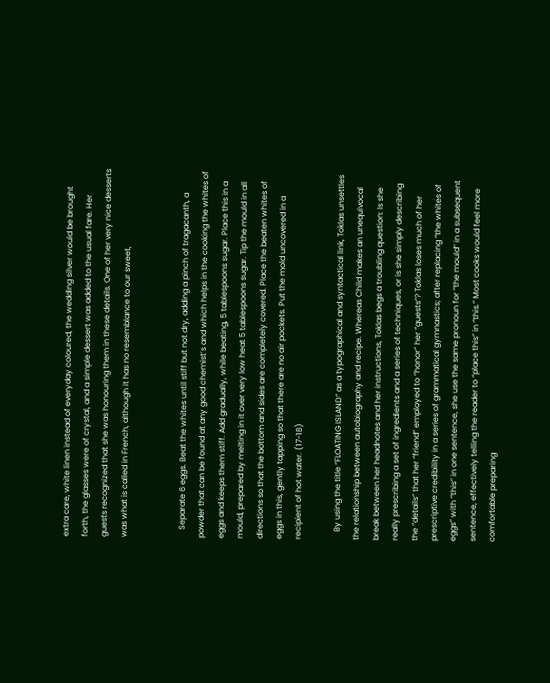extra care, white linen instead of everyday coloured, the wedding silver would be brought forth, the glasses were of crystal, and a simple dessert was added to the usual fare. Her guests recognized that she was honouring them in these details. One of her very nice desserts was what is called in French, although it has no resemblance to our sweet,


    Separate 6 eggs. Beat the whites until stiff but not dry, adding a pinch of tragacanth, a powder that can be found at any good chemist’s and which helps in the cooking the whites of eggs and keeps them stiff. Add gradually, while beating, 5 tablespoons sugar. Place this in a mould, prepared by melting in it over very low heat 5 tablespoons sugar. Tip the mould in all directions so that the bottom and sides are completely covered. Place the beaten whites of eggs in this, gently tapping so that there are no air pockets. Put the mold uncovered in a recipient of hot water. (17-18)

    By using the title “FLOATING ISLAND” as a typographical and syntactical link, Toklas unsettles the relationship between autobiography and recipe. Whereas Child makes an unequivocal break between her headnotes and her instructions, Toklas begs a troubling question: Is she really prescribing a set of ingredients and a series of techniques, or is she simply describing the “details” that her “friend” employed to “honor” her “guests”? Toklas loses much of her prescriptive credibility in a series of grammatical gymnastics; after replacing “the whites of eggs” with “this” in one sentence, she use the same pronoun for “the mould” in a subsequent sentence, effectively telling the reader to “place this” in “this.” Most cooks would feel more comfortable preparing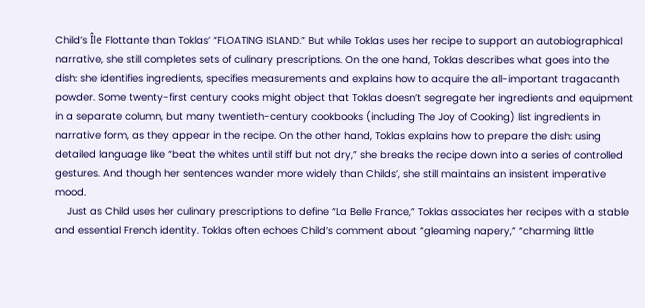Child’s Île Flottante than Toklas’ “FLOATING ISLAND.” But while Toklas uses her recipe to support an autobiographical narrative, she still completes sets of culinary prescriptions. On the one hand, Toklas describes what goes into the dish: she identifies ingredients, specifies measurements and explains how to acquire the all-important tragacanth powder. Some twenty-first century cooks might object that Toklas doesn’t segregate her ingredients and equipment in a separate column, but many twentieth-century cookbooks (including The Joy of Cooking) list ingredients in narrative form, as they appear in the recipe. On the other hand, Toklas explains how to prepare the dish: using detailed language like “beat the whites until stiff but not dry,” she breaks the recipe down into a series of controlled gestures. And though her sentences wander more widely than Childs’, she still maintains an insistent imperative mood.
    Just as Child uses her culinary prescriptions to define “La Belle France,” Toklas associates her recipes with a stable and essential French identity. Toklas often echoes Child’s comment about “gleaming napery,” “charming little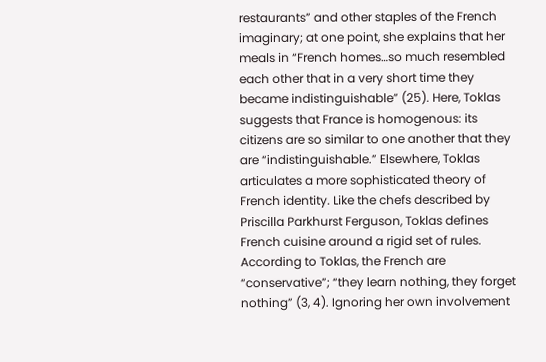restaurants” and other staples of the French imaginary; at one point, she explains that her meals in “French homes…so much resembled each other that in a very short time they became indistinguishable” (25). Here, Toklas suggests that France is homogenous: its citizens are so similar to one another that they are “indistinguishable.” Elsewhere, Toklas articulates a more sophisticated theory of French identity. Like the chefs described by Priscilla Parkhurst Ferguson, Toklas defines French cuisine around a rigid set of rules. According to Toklas, the French are “conservative”; “they learn nothing, they forget nothing” (3, 4). Ignoring her own involvement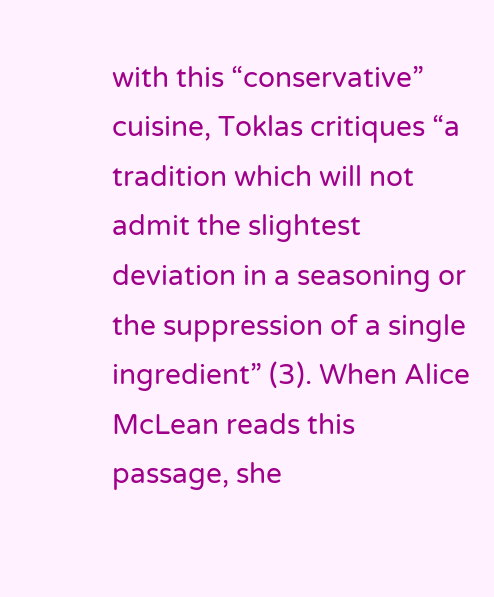with this “conservative” cuisine, Toklas critiques “a tradition which will not admit the slightest deviation in a seasoning or the suppression of a single ingredient” (3). When Alice McLean reads this passage, she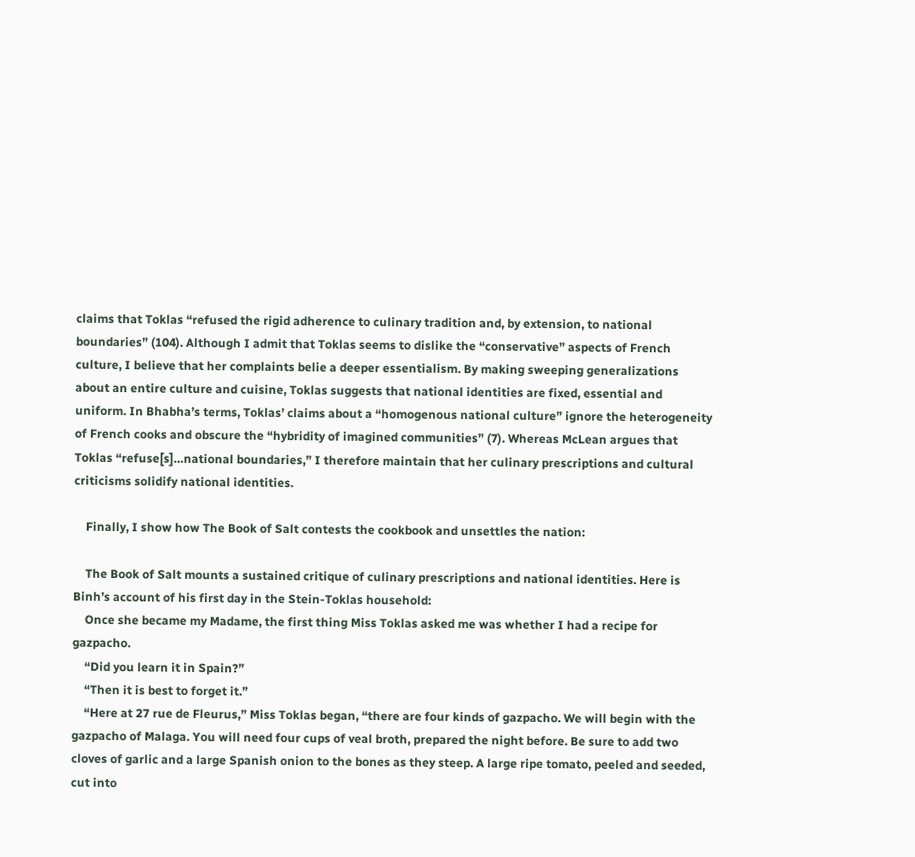claims that Toklas “refused the rigid adherence to culinary tradition and, by extension, to national boundaries” (104). Although I admit that Toklas seems to dislike the “conservative” aspects of French culture, I believe that her complaints belie a deeper essentialism. By making sweeping generalizations about an entire culture and cuisine, Toklas suggests that national identities are fixed, essential and uniform. In Bhabha’s terms, Toklas’ claims about a “homogenous national culture” ignore the heterogeneity of French cooks and obscure the “hybridity of imagined communities” (7). Whereas McLean argues that Toklas “refuse[s]…national boundaries,” I therefore maintain that her culinary prescriptions and cultural criticisms solidify national identities.

    Finally, I show how The Book of Salt contests the cookbook and unsettles the nation:

    The Book of Salt mounts a sustained critique of culinary prescriptions and national identities. Here is Binh’s account of his first day in the Stein-Toklas household:
    Once she became my Madame, the first thing Miss Toklas asked me was whether I had a recipe for gazpacho.
    “Did you learn it in Spain?”
    “Then it is best to forget it.”
    “Here at 27 rue de Fleurus,” Miss Toklas began, “there are four kinds of gazpacho. We will begin with the gazpacho of Malaga. You will need four cups of veal broth, prepared the night before. Be sure to add two cloves of garlic and a large Spanish onion to the bones as they steep. A large ripe tomato, peeled and seeded, cut into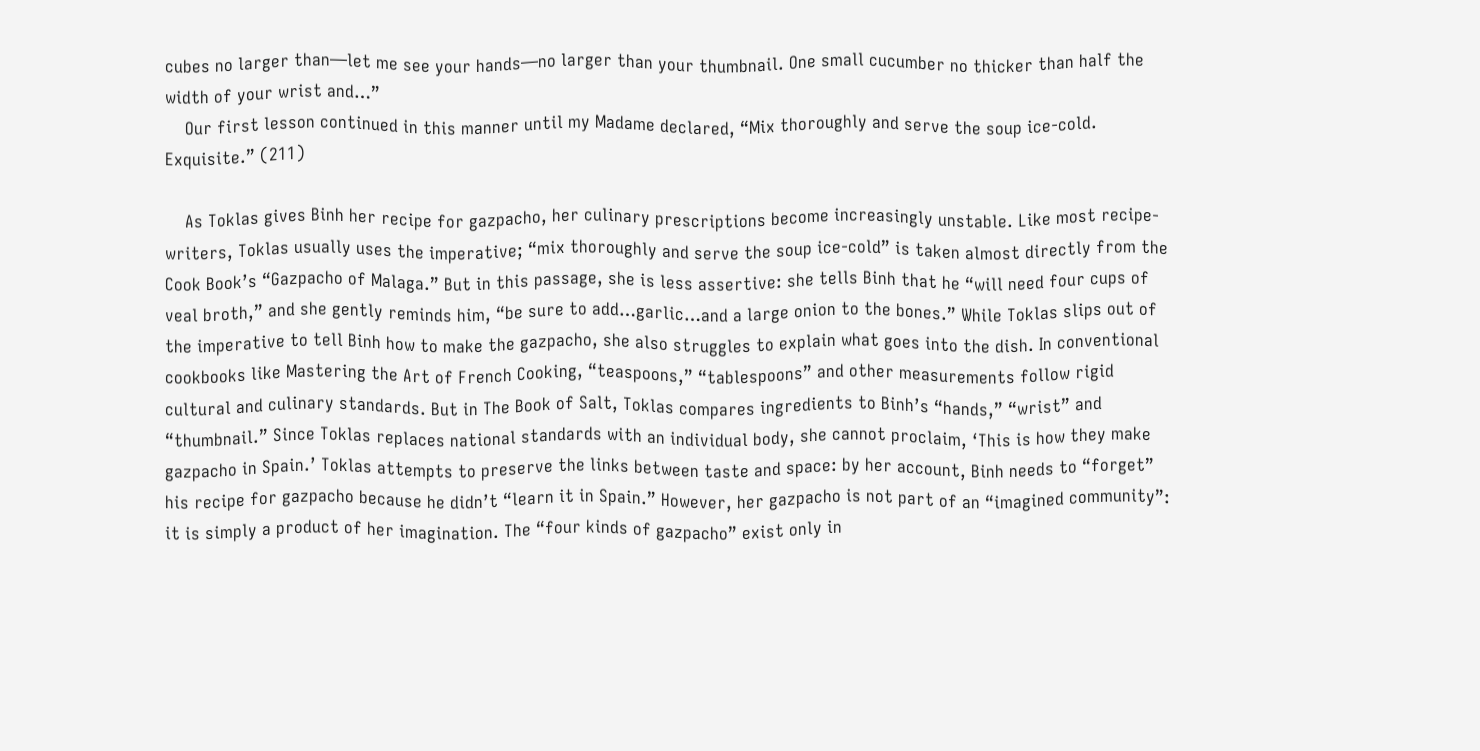cubes no larger than—let me see your hands—no larger than your thumbnail. One small cucumber no thicker than half the width of your wrist and…”
    Our first lesson continued in this manner until my Madame declared, “Mix thoroughly and serve the soup ice-cold. Exquisite.” (211)

    As Toklas gives Binh her recipe for gazpacho, her culinary prescriptions become increasingly unstable. Like most recipe-writers, Toklas usually uses the imperative; “mix thoroughly and serve the soup ice-cold” is taken almost directly from the Cook Book’s “Gazpacho of Malaga.” But in this passage, she is less assertive: she tells Binh that he “will need four cups of veal broth,” and she gently reminds him, “be sure to add…garlic…and a large onion to the bones.” While Toklas slips out of the imperative to tell Binh how to make the gazpacho, she also struggles to explain what goes into the dish. In conventional cookbooks like Mastering the Art of French Cooking, “teaspoons,” “tablespoons” and other measurements follow rigid cultural and culinary standards. But in The Book of Salt, Toklas compares ingredients to Binh’s “hands,” “wrist” and “thumbnail.” Since Toklas replaces national standards with an individual body, she cannot proclaim, ‘This is how they make gazpacho in Spain.’ Toklas attempts to preserve the links between taste and space: by her account, Binh needs to “forget” his recipe for gazpacho because he didn’t “learn it in Spain.” However, her gazpacho is not part of an “imagined community”: it is simply a product of her imagination. The “four kinds of gazpacho” exist only in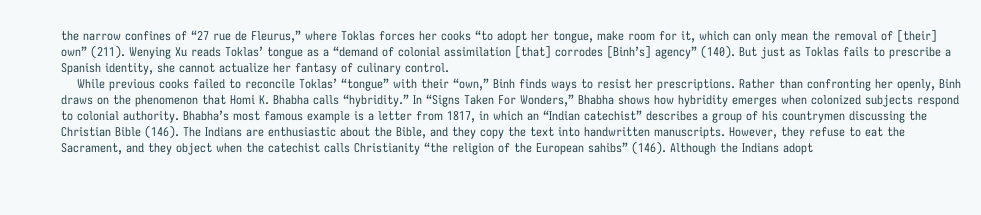the narrow confines of “27 rue de Fleurus,” where Toklas forces her cooks “to adopt her tongue, make room for it, which can only mean the removal of [their] own” (211). Wenying Xu reads Toklas’ tongue as a “demand of colonial assimilation [that] corrodes [Binh’s] agency” (140). But just as Toklas fails to prescribe a Spanish identity, she cannot actualize her fantasy of culinary control.
    While previous cooks failed to reconcile Toklas’ “tongue” with their “own,” Binh finds ways to resist her prescriptions. Rather than confronting her openly, Binh draws on the phenomenon that Homi K. Bhabha calls “hybridity.” In “Signs Taken For Wonders,” Bhabha shows how hybridity emerges when colonized subjects respond to colonial authority. Bhabha’s most famous example is a letter from 1817, in which an “Indian catechist” describes a group of his countrymen discussing the Christian Bible (146). The Indians are enthusiastic about the Bible, and they copy the text into handwritten manuscripts. However, they refuse to eat the Sacrament, and they object when the catechist calls Christianity “the religion of the European sahibs” (146). Although the Indians adopt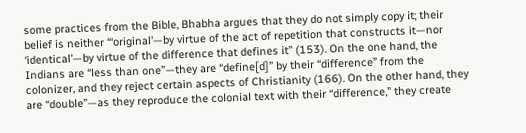some practices from the Bible, Bhabha argues that they do not simply copy it; their belief is neither “‘original’—by virtue of the act of repetition that constructs it—nor ‘identical’—by virtue of the difference that defines it” (153). On the one hand, the Indians are “less than one”—they are “define[d]” by their “difference” from the colonizer, and they reject certain aspects of Christianity (166). On the other hand, they are “double”—as they reproduce the colonial text with their “difference,” they create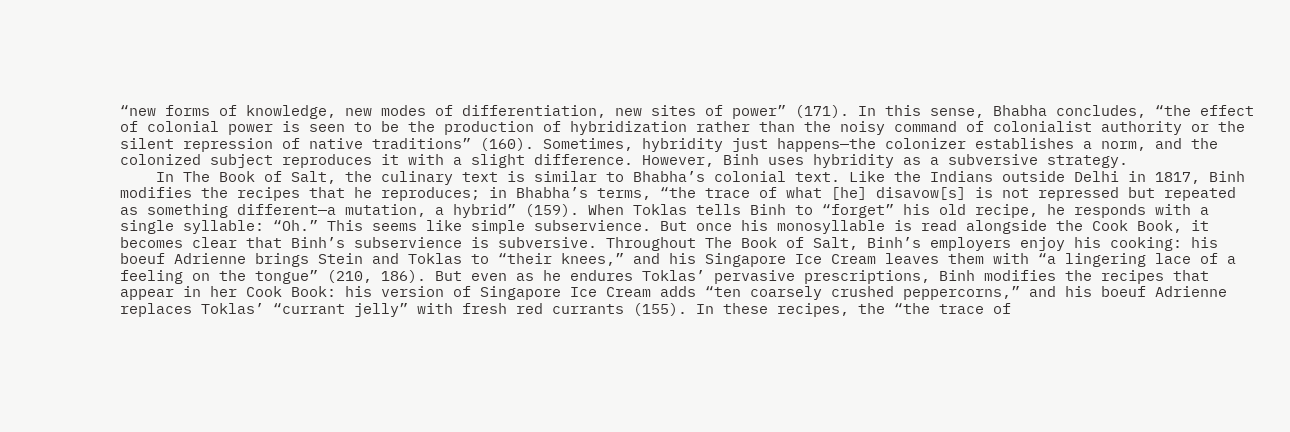“new forms of knowledge, new modes of differentiation, new sites of power” (171). In this sense, Bhabha concludes, “the effect of colonial power is seen to be the production of hybridization rather than the noisy command of colonialist authority or the silent repression of native traditions” (160). Sometimes, hybridity just happens—the colonizer establishes a norm, and the colonized subject reproduces it with a slight difference. However, Binh uses hybridity as a subversive strategy.
    In The Book of Salt, the culinary text is similar to Bhabha’s colonial text. Like the Indians outside Delhi in 1817, Binh modifies the recipes that he reproduces; in Bhabha’s terms, “the trace of what [he] disavow[s] is not repressed but repeated as something different—a mutation, a hybrid” (159). When Toklas tells Binh to “forget” his old recipe, he responds with a single syllable: “Oh.” This seems like simple subservience. But once his monosyllable is read alongside the Cook Book, it becomes clear that Binh’s subservience is subversive. Throughout The Book of Salt, Binh’s employers enjoy his cooking: his boeuf Adrienne brings Stein and Toklas to “their knees,” and his Singapore Ice Cream leaves them with “a lingering lace of a feeling on the tongue” (210, 186). But even as he endures Toklas’ pervasive prescriptions, Binh modifies the recipes that appear in her Cook Book: his version of Singapore Ice Cream adds “ten coarsely crushed peppercorns,” and his boeuf Adrienne replaces Toklas’ “currant jelly” with fresh red currants (155). In these recipes, the “the trace of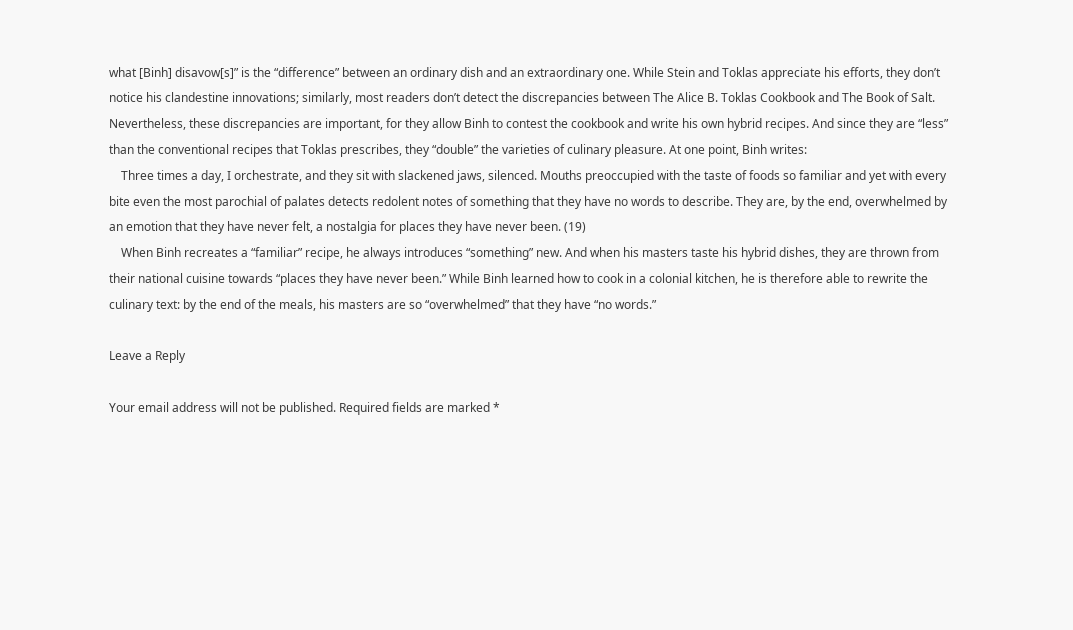what [Binh] disavow[s]” is the “difference” between an ordinary dish and an extraordinary one. While Stein and Toklas appreciate his efforts, they don’t notice his clandestine innovations; similarly, most readers don’t detect the discrepancies between The Alice B. Toklas Cookbook and The Book of Salt. Nevertheless, these discrepancies are important, for they allow Binh to contest the cookbook and write his own hybrid recipes. And since they are “less” than the conventional recipes that Toklas prescribes, they “double” the varieties of culinary pleasure. At one point, Binh writes:
    Three times a day, I orchestrate, and they sit with slackened jaws, silenced. Mouths preoccupied with the taste of foods so familiar and yet with every bite even the most parochial of palates detects redolent notes of something that they have no words to describe. They are, by the end, overwhelmed by an emotion that they have never felt, a nostalgia for places they have never been. (19)
    When Binh recreates a “familiar” recipe, he always introduces “something” new. And when his masters taste his hybrid dishes, they are thrown from their national cuisine towards “places they have never been.” While Binh learned how to cook in a colonial kitchen, he is therefore able to rewrite the culinary text: by the end of the meals, his masters are so “overwhelmed” that they have “no words.”

Leave a Reply

Your email address will not be published. Required fields are marked *